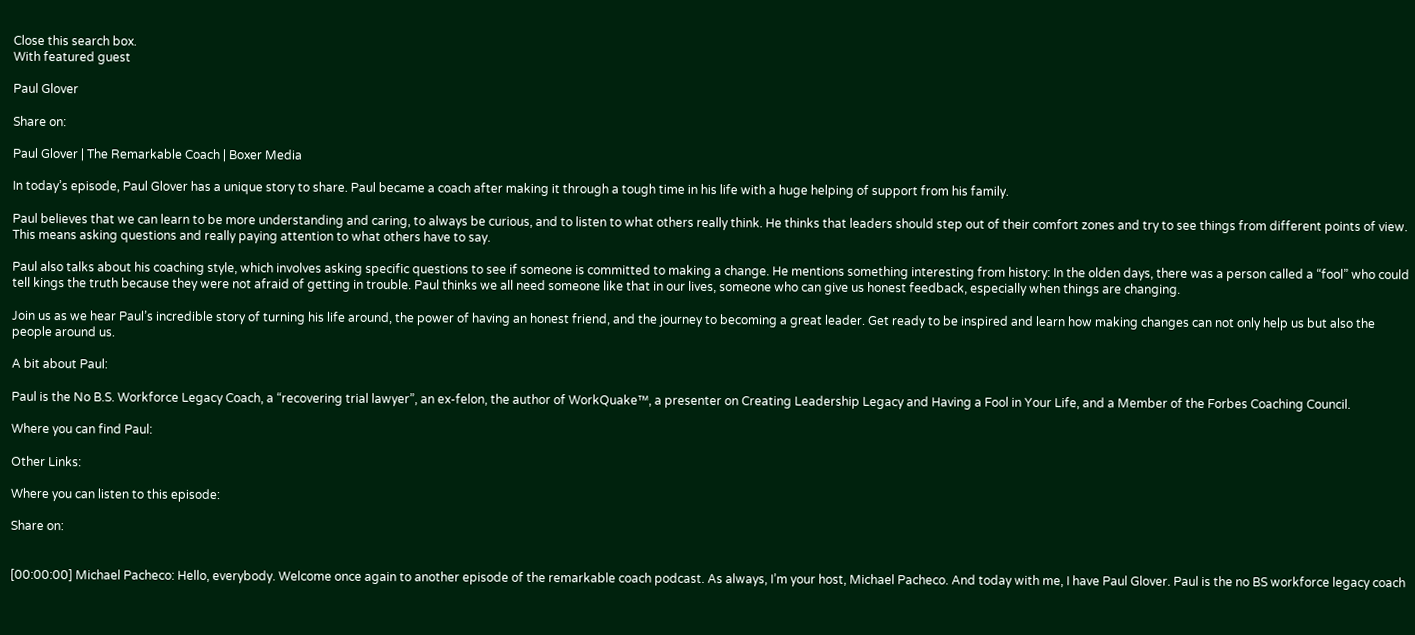Close this search box.
With featured guest

Paul Glover

Share on:

Paul Glover | The Remarkable Coach | Boxer Media

In today’s episode, Paul Glover has a unique story to share. Paul became a coach after making it through a tough time in his life with a huge helping of support from his family.

Paul believes that we can learn to be more understanding and caring, to always be curious, and to listen to what others really think. He thinks that leaders should step out of their comfort zones and try to see things from different points of view. This means asking questions and really paying attention to what others have to say.

Paul also talks about his coaching style, which involves asking specific questions to see if someone is committed to making a change. He mentions something interesting from history: In the olden days, there was a person called a “fool” who could tell kings the truth because they were not afraid of getting in trouble. Paul thinks we all need someone like that in our lives, someone who can give us honest feedback, especially when things are changing.

Join us as we hear Paul’s incredible story of turning his life around, the power of having an honest friend, and the journey to becoming a great leader. Get ready to be inspired and learn how making changes can not only help us but also the people around us.

A bit about Paul:

Paul is the No B.S. Workforce Legacy Coach, a “recovering trial lawyer”, an ex-felon, the author of WorkQuake™, a presenter on Creating Leadership Legacy and Having a Fool in Your Life, and a Member of the Forbes Coaching Council.

Where you can find Paul:

Other Links:

Where you can listen to this episode:

Share on:


[00:00:00] Michael Pacheco: Hello, everybody. Welcome once again to another episode of the remarkable coach podcast. As always, I’m your host, Michael Pacheco. And today with me, I have Paul Glover. Paul is the no BS workforce legacy coach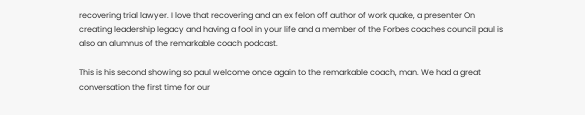recovering trial lawyer. I love that recovering and an ex felon off author of work quake, a presenter On creating leadership legacy and having a fool in your life and a member of the Forbes coaches council paul is also an alumnus of the remarkable coach podcast.

This is his second showing so paul welcome once again to the remarkable coach, man. We had a great conversation the first time for our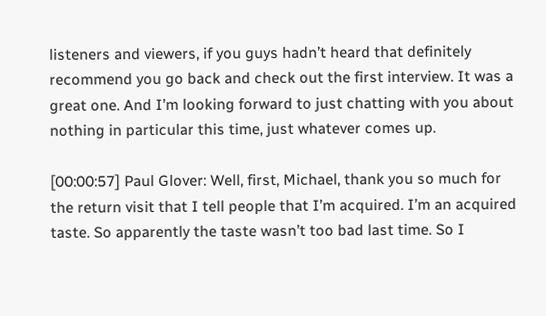listeners and viewers, if you guys hadn’t heard that definitely recommend you go back and check out the first interview. It was a great one. And I’m looking forward to just chatting with you about nothing in particular this time, just whatever comes up.

[00:00:57] Paul Glover: Well, first, Michael, thank you so much for the return visit that I tell people that I’m acquired. I’m an acquired taste. So apparently the taste wasn’t too bad last time. So I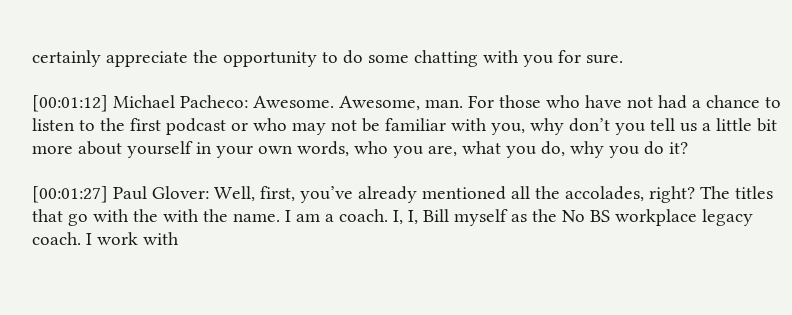certainly appreciate the opportunity to do some chatting with you for sure.

[00:01:12] Michael Pacheco: Awesome. Awesome, man. For those who have not had a chance to listen to the first podcast or who may not be familiar with you, why don’t you tell us a little bit more about yourself in your own words, who you are, what you do, why you do it?

[00:01:27] Paul Glover: Well, first, you’ve already mentioned all the accolades, right? The titles that go with the with the name. I am a coach. I, I, Bill myself as the No BS workplace legacy coach. I work with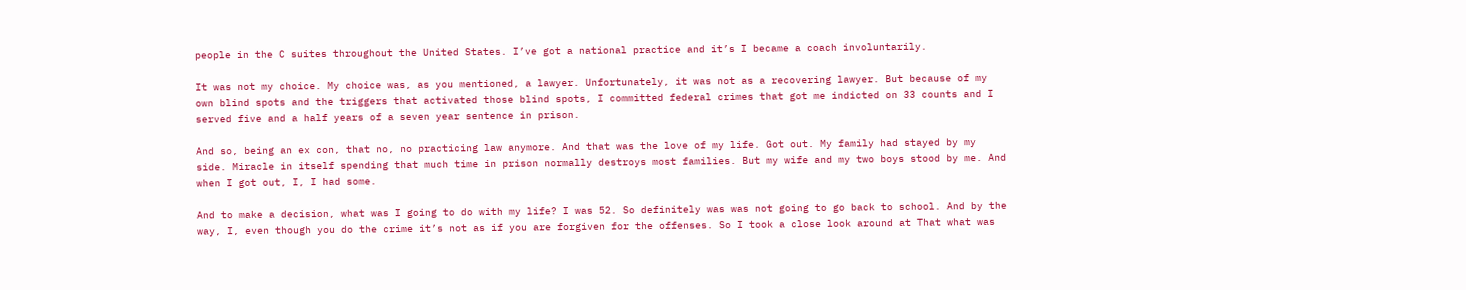people in the C suites throughout the United States. I’ve got a national practice and it’s I became a coach involuntarily.

It was not my choice. My choice was, as you mentioned, a lawyer. Unfortunately, it was not as a recovering lawyer. But because of my own blind spots and the triggers that activated those blind spots, I committed federal crimes that got me indicted on 33 counts and I served five and a half years of a seven year sentence in prison.

And so, being an ex con, that no, no practicing law anymore. And that was the love of my life. Got out. My family had stayed by my side. Miracle in itself spending that much time in prison normally destroys most families. But my wife and my two boys stood by me. And when I got out, I, I had some.

And to make a decision, what was I going to do with my life? I was 52. So definitely was was not going to go back to school. And by the way, I, even though you do the crime it’s not as if you are forgiven for the offenses. So I took a close look around at That what was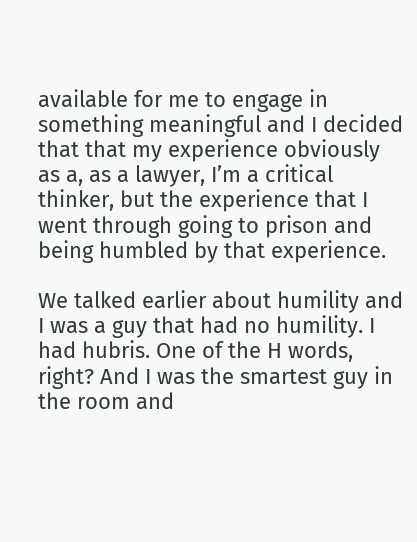available for me to engage in something meaningful and I decided that that my experience obviously as a, as a lawyer, I’m a critical thinker, but the experience that I went through going to prison and being humbled by that experience.

We talked earlier about humility and I was a guy that had no humility. I had hubris. One of the H words, right? And I was the smartest guy in the room and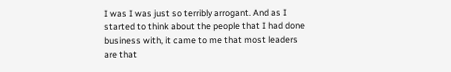I was I was just so terribly arrogant. And as I started to think about the people that I had done business with, it came to me that most leaders are that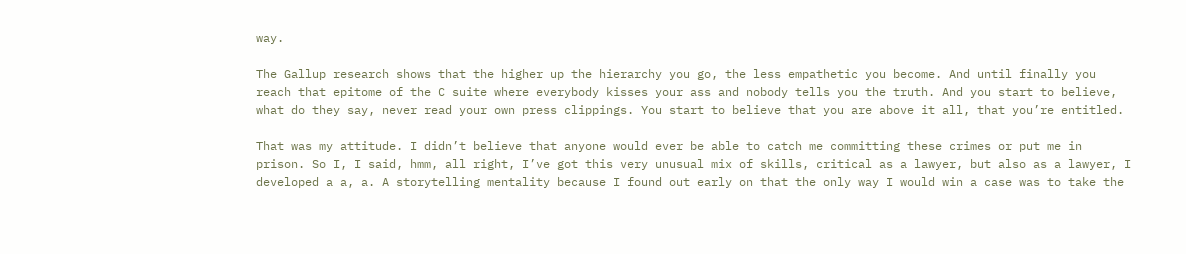way.

The Gallup research shows that the higher up the hierarchy you go, the less empathetic you become. And until finally you reach that epitome of the C suite where everybody kisses your ass and nobody tells you the truth. And you start to believe, what do they say, never read your own press clippings. You start to believe that you are above it all, that you’re entitled.

That was my attitude. I didn’t believe that anyone would ever be able to catch me committing these crimes or put me in prison. So I, I said, hmm, all right, I’ve got this very unusual mix of skills, critical as a lawyer, but also as a lawyer, I developed a a, a. A storytelling mentality because I found out early on that the only way I would win a case was to take the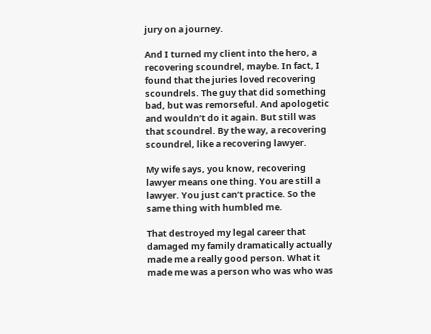jury on a journey.

And I turned my client into the hero, a recovering scoundrel, maybe. In fact, I found that the juries loved recovering scoundrels. The guy that did something bad, but was remorseful. And apologetic and wouldn’t do it again. But still was that scoundrel. By the way, a recovering scoundrel, like a recovering lawyer.

My wife says, you know, recovering lawyer means one thing. You are still a lawyer. You just can’t practice. So the same thing with humbled me.

That destroyed my legal career that damaged my family dramatically actually made me a really good person. What it made me was a person who was who was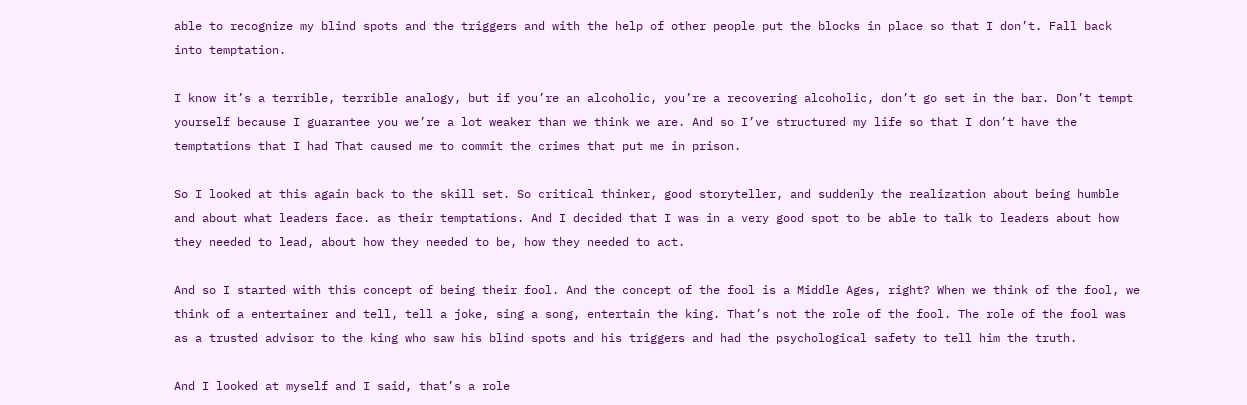able to recognize my blind spots and the triggers and with the help of other people put the blocks in place so that I don’t. Fall back into temptation.

I know it’s a terrible, terrible analogy, but if you’re an alcoholic, you’re a recovering alcoholic, don’t go set in the bar. Don’t tempt yourself because I guarantee you we’re a lot weaker than we think we are. And so I’ve structured my life so that I don’t have the temptations that I had That caused me to commit the crimes that put me in prison.

So I looked at this again back to the skill set. So critical thinker, good storyteller, and suddenly the realization about being humble and about what leaders face. as their temptations. And I decided that I was in a very good spot to be able to talk to leaders about how they needed to lead, about how they needed to be, how they needed to act.

And so I started with this concept of being their fool. And the concept of the fool is a Middle Ages, right? When we think of the fool, we think of a entertainer and tell, tell a joke, sing a song, entertain the king. That’s not the role of the fool. The role of the fool was as a trusted advisor to the king who saw his blind spots and his triggers and had the psychological safety to tell him the truth.

And I looked at myself and I said, that’s a role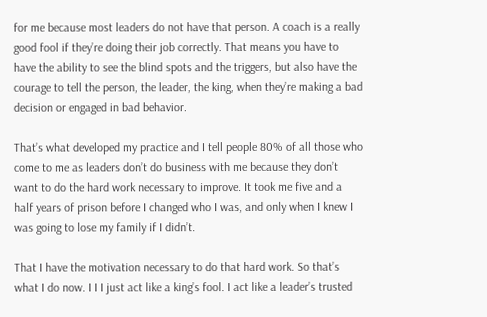for me because most leaders do not have that person. A coach is a really good fool if they’re doing their job correctly. That means you have to have the ability to see the blind spots and the triggers, but also have the courage to tell the person, the leader, the king, when they’re making a bad decision or engaged in bad behavior.

That’s what developed my practice and I tell people 80% of all those who come to me as leaders don’t do business with me because they don’t want to do the hard work necessary to improve. It took me five and a half years of prison before I changed who I was, and only when I knew I was going to lose my family if I didn’t.

That I have the motivation necessary to do that hard work. So that’s what I do now. I I I just act like a king’s fool. I act like a leader’s trusted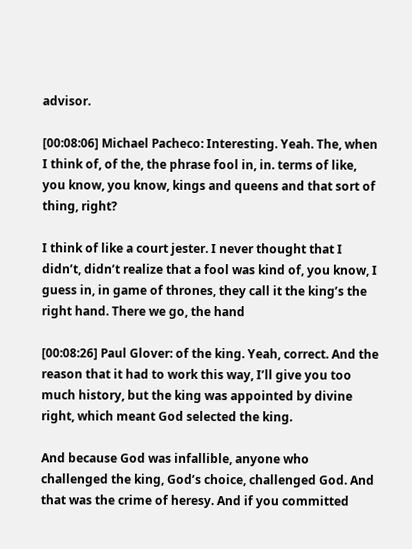advisor.

[00:08:06] Michael Pacheco: Interesting. Yeah. The, when I think of, of the, the phrase fool in, in. terms of like, you know, you know, kings and queens and that sort of thing, right?

I think of like a court jester. I never thought that I didn’t, didn’t realize that a fool was kind of, you know, I guess in, in game of thrones, they call it the king’s the right hand. There we go, the hand

[00:08:26] Paul Glover: of the king. Yeah, correct. And the reason that it had to work this way, I’ll give you too much history, but the king was appointed by divine right, which meant God selected the king.

And because God was infallible, anyone who challenged the king, God’s choice, challenged God. And that was the crime of heresy. And if you committed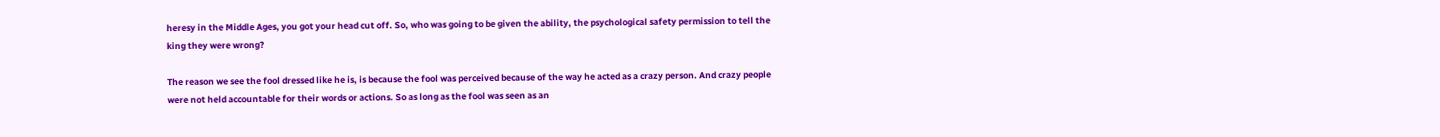heresy in the Middle Ages, you got your head cut off. So, who was going to be given the ability, the psychological safety permission to tell the king they were wrong?

The reason we see the fool dressed like he is, is because the fool was perceived because of the way he acted as a crazy person. And crazy people were not held accountable for their words or actions. So as long as the fool was seen as an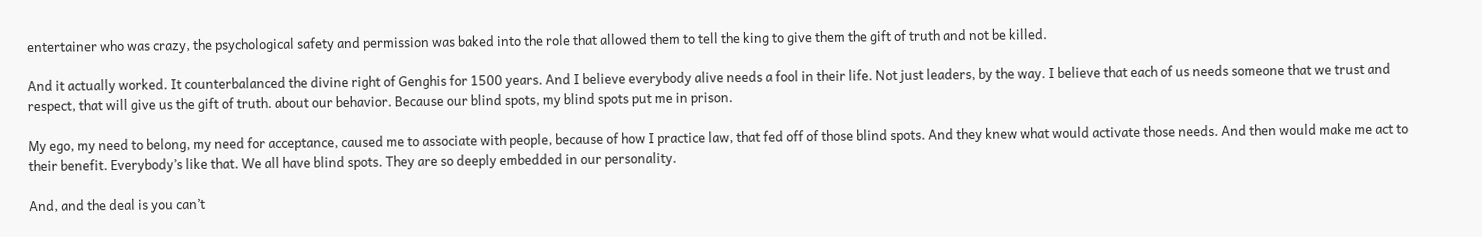entertainer who was crazy, the psychological safety and permission was baked into the role that allowed them to tell the king to give them the gift of truth and not be killed.

And it actually worked. It counterbalanced the divine right of Genghis for 1500 years. And I believe everybody alive needs a fool in their life. Not just leaders, by the way. I believe that each of us needs someone that we trust and respect, that will give us the gift of truth. about our behavior. Because our blind spots, my blind spots put me in prison.

My ego, my need to belong, my need for acceptance, caused me to associate with people, because of how I practice law, that fed off of those blind spots. And they knew what would activate those needs. And then would make me act to their benefit. Everybody’s like that. We all have blind spots. They are so deeply embedded in our personality.

And, and the deal is you can’t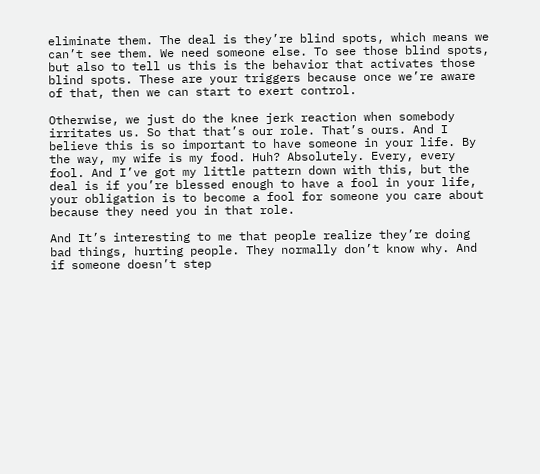eliminate them. The deal is they’re blind spots, which means we can’t see them. We need someone else. To see those blind spots, but also to tell us this is the behavior that activates those blind spots. These are your triggers because once we’re aware of that, then we can start to exert control.

Otherwise, we just do the knee jerk reaction when somebody irritates us. So that that’s our role. That’s ours. And I believe this is so important to have someone in your life. By the way, my wife is my food. Huh? Absolutely. Every, every fool. And I’ve got my little pattern down with this, but the deal is if you’re blessed enough to have a fool in your life, your obligation is to become a fool for someone you care about because they need you in that role.

And It’s interesting to me that people realize they’re doing bad things, hurting people. They normally don’t know why. And if someone doesn’t step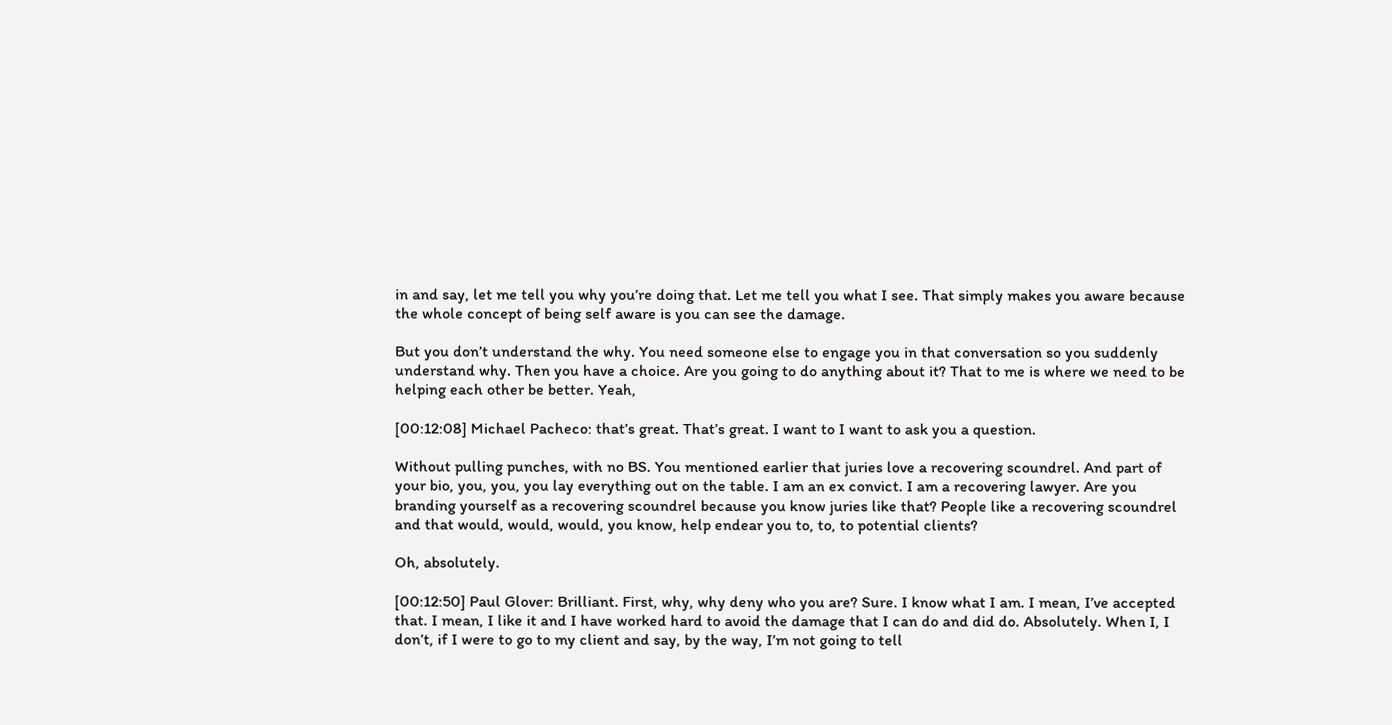in and say, let me tell you why you’re doing that. Let me tell you what I see. That simply makes you aware because the whole concept of being self aware is you can see the damage.

But you don’t understand the why. You need someone else to engage you in that conversation so you suddenly understand why. Then you have a choice. Are you going to do anything about it? That to me is where we need to be helping each other be better. Yeah,

[00:12:08] Michael Pacheco: that’s great. That’s great. I want to I want to ask you a question.

Without pulling punches, with no BS. You mentioned earlier that juries love a recovering scoundrel. And part of your bio, you, you, you lay everything out on the table. I am an ex convict. I am a recovering lawyer. Are you branding yourself as a recovering scoundrel because you know juries like that? People like a recovering scoundrel and that would, would, would, you know, help endear you to, to, to potential clients?

Oh, absolutely.

[00:12:50] Paul Glover: Brilliant. First, why, why deny who you are? Sure. I know what I am. I mean, I’ve accepted that. I mean, I like it and I have worked hard to avoid the damage that I can do and did do. Absolutely. When I, I don’t, if I were to go to my client and say, by the way, I’m not going to tell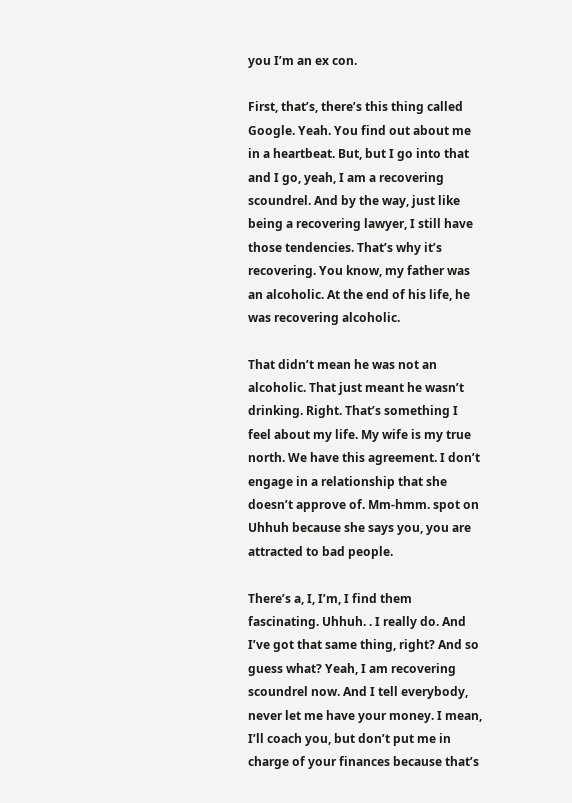you I’m an ex con.

First, that’s, there’s this thing called Google. Yeah. You find out about me in a heartbeat. But, but I go into that and I go, yeah, I am a recovering scoundrel. And by the way, just like being a recovering lawyer, I still have those tendencies. That’s why it’s recovering. You know, my father was an alcoholic. At the end of his life, he was recovering alcoholic.

That didn’t mean he was not an alcoholic. That just meant he wasn’t drinking. Right. That’s something I feel about my life. My wife is my true north. We have this agreement. I don’t engage in a relationship that she doesn’t approve of. Mm-hmm. spot on Uhhuh because she says you, you are attracted to bad people.

There’s a, I, I’m, I find them fascinating. Uhhuh. . I really do. And I’ve got that same thing, right? And so guess what? Yeah, I am recovering scoundrel now. And I tell everybody, never let me have your money. I mean, I’ll coach you, but don’t put me in charge of your finances because that’s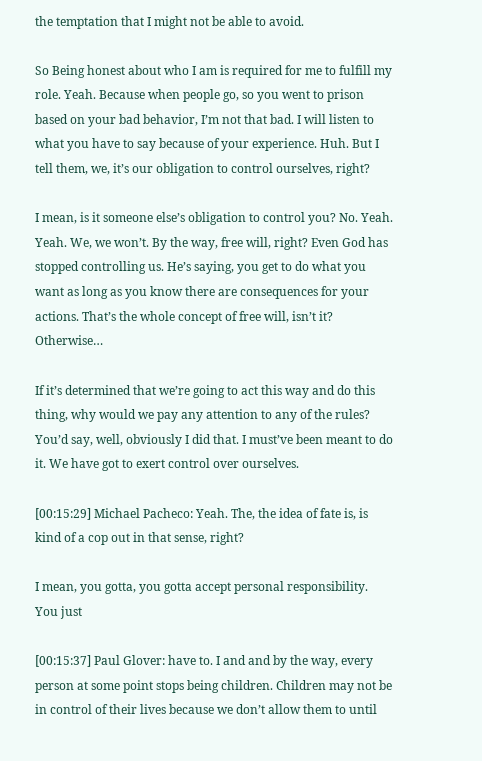the temptation that I might not be able to avoid.

So Being honest about who I am is required for me to fulfill my role. Yeah. Because when people go, so you went to prison based on your bad behavior, I’m not that bad. I will listen to what you have to say because of your experience. Huh. But I tell them, we, it’s our obligation to control ourselves, right?

I mean, is it someone else’s obligation to control you? No. Yeah. Yeah. We, we won’t. By the way, free will, right? Even God has stopped controlling us. He’s saying, you get to do what you want as long as you know there are consequences for your actions. That’s the whole concept of free will, isn’t it? Otherwise…

If it’s determined that we’re going to act this way and do this thing, why would we pay any attention to any of the rules? You’d say, well, obviously I did that. I must’ve been meant to do it. We have got to exert control over ourselves.

[00:15:29] Michael Pacheco: Yeah. The, the idea of fate is, is kind of a cop out in that sense, right?

I mean, you gotta, you gotta accept personal responsibility. You just

[00:15:37] Paul Glover: have to. I and and by the way, every person at some point stops being children. Children may not be in control of their lives because we don’t allow them to until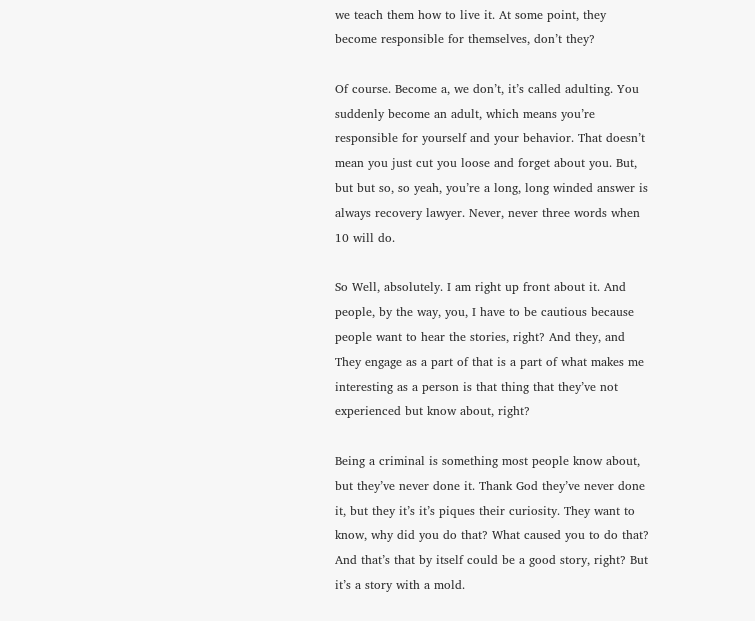we teach them how to live it. At some point, they become responsible for themselves, don’t they?

Of course. Become a, we don’t, it’s called adulting. You suddenly become an adult, which means you’re responsible for yourself and your behavior. That doesn’t mean you just cut you loose and forget about you. But, but but so, so yeah, you’re a long, long winded answer is always recovery lawyer. Never, never three words when 10 will do.

So Well, absolutely. I am right up front about it. And people, by the way, you, I have to be cautious because people want to hear the stories, right? And they, and They engage as a part of that is a part of what makes me interesting as a person is that thing that they’ve not experienced but know about, right?

Being a criminal is something most people know about, but they’ve never done it. Thank God they’ve never done it, but they it’s it’s piques their curiosity. They want to know, why did you do that? What caused you to do that? And that’s that by itself could be a good story, right? But it’s a story with a mold.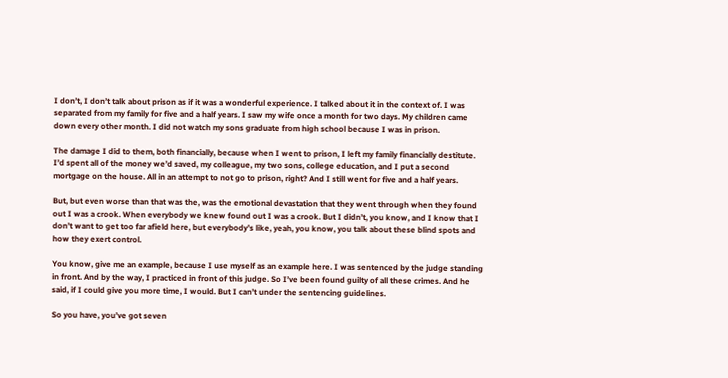I don’t, I don’t talk about prison as if it was a wonderful experience. I talked about it in the context of. I was separated from my family for five and a half years. I saw my wife once a month for two days. My children came down every other month. I did not watch my sons graduate from high school because I was in prison.

The damage I did to them, both financially, because when I went to prison, I left my family financially destitute. I’d spent all of the money we’d saved, my colleague, my two sons, college education, and I put a second mortgage on the house. All in an attempt to not go to prison, right? And I still went for five and a half years.

But, but even worse than that was the, was the emotional devastation that they went through when they found out I was a crook. When everybody we knew found out I was a crook. But I didn’t, you know, and I know that I don’t want to get too far afield here, but everybody’s like, yeah, you know, you talk about these blind spots and how they exert control.

You know, give me an example, because I use myself as an example here. I was sentenced by the judge standing in front. And by the way, I practiced in front of this judge. So I’ve been found guilty of all these crimes. And he said, if I could give you more time, I would. But I can’t under the sentencing guidelines.

So you have, you’ve got seven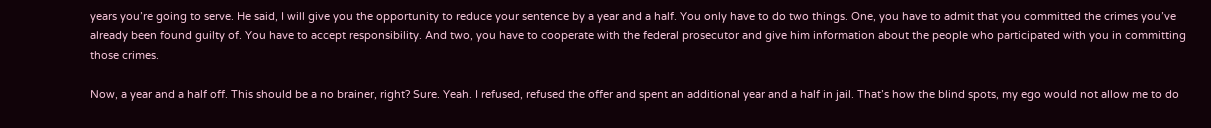years you’re going to serve. He said, I will give you the opportunity to reduce your sentence by a year and a half. You only have to do two things. One, you have to admit that you committed the crimes you’ve already been found guilty of. You have to accept responsibility. And two, you have to cooperate with the federal prosecutor and give him information about the people who participated with you in committing those crimes.

Now, a year and a half off. This should be a no brainer, right? Sure. Yeah. I refused, refused the offer and spent an additional year and a half in jail. That’s how the blind spots, my ego would not allow me to do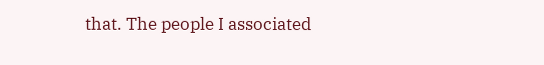that. The people I associated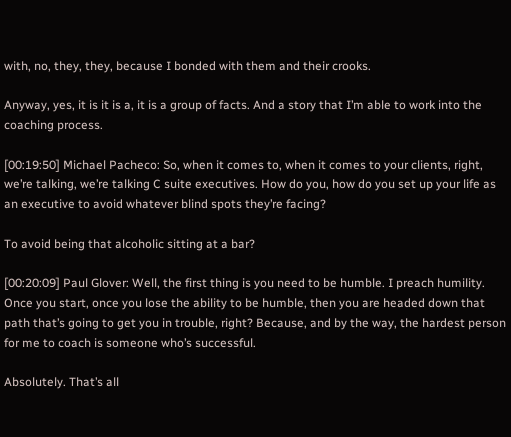with, no, they, they, because I bonded with them and their crooks.

Anyway, yes, it is it is a, it is a group of facts. And a story that I’m able to work into the coaching process.

[00:19:50] Michael Pacheco: So, when it comes to, when it comes to your clients, right, we’re talking, we’re talking C suite executives. How do you, how do you set up your life as an executive to avoid whatever blind spots they’re facing?

To avoid being that alcoholic sitting at a bar?

[00:20:09] Paul Glover: Well, the first thing is you need to be humble. I preach humility. Once you start, once you lose the ability to be humble, then you are headed down that path that’s going to get you in trouble, right? Because, and by the way, the hardest person for me to coach is someone who’s successful.

Absolutely. That’s all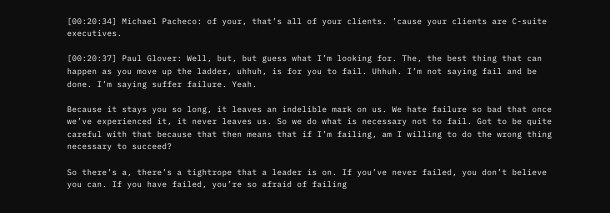[00:20:34] Michael Pacheco: of your, that’s all of your clients. ’cause your clients are C-suite executives.

[00:20:37] Paul Glover: Well, but, but guess what I’m looking for. The, the best thing that can happen as you move up the ladder, uhhuh, is for you to fail. Uhhuh. I’m not saying fail and be done. I’m saying suffer failure. Yeah.

Because it stays you so long, it leaves an indelible mark on us. We hate failure so bad that once we’ve experienced it, it never leaves us. So we do what is necessary not to fail. Got to be quite careful with that because that then means that if I’m failing, am I willing to do the wrong thing necessary to succeed?

So there’s a, there’s a tightrope that a leader is on. If you’ve never failed, you don’t believe you can. If you have failed, you’re so afraid of failing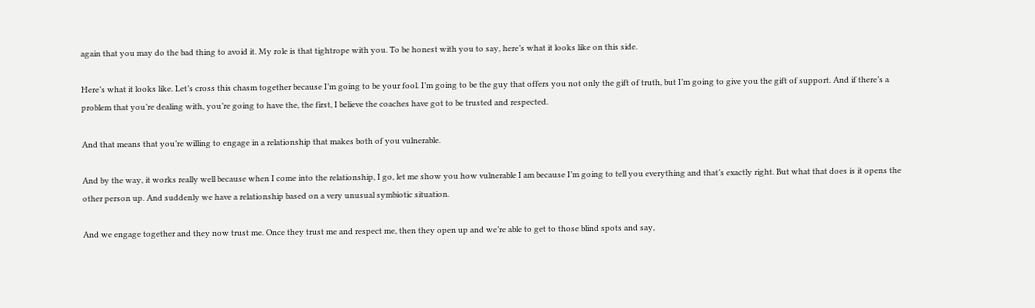again that you may do the bad thing to avoid it. My role is that tightrope with you. To be honest with you to say, here’s what it looks like on this side.

Here’s what it looks like. Let’s cross this chasm together because I’m going to be your fool. I’m going to be the guy that offers you not only the gift of truth, but I’m going to give you the gift of support. And if there’s a problem that you’re dealing with, you’re going to have the, the first, I believe the coaches have got to be trusted and respected.

And that means that you’re willing to engage in a relationship that makes both of you vulnerable.

And by the way, it works really well because when I come into the relationship, I go, let me show you how vulnerable I am because I’m going to tell you everything and that’s exactly right. But what that does is it opens the other person up. And suddenly we have a relationship based on a very unusual symbiotic situation.

And we engage together and they now trust me. Once they trust me and respect me, then they open up and we’re able to get to those blind spots and say,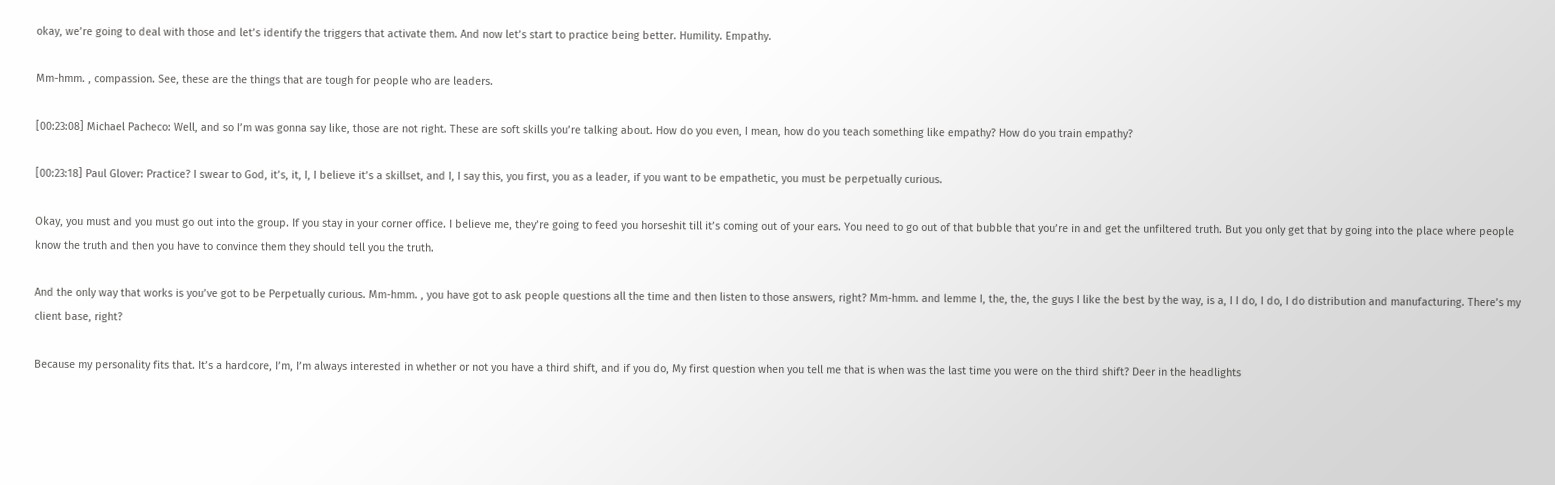okay, we’re going to deal with those and let’s identify the triggers that activate them. And now let’s start to practice being better. Humility. Empathy.

Mm-hmm. , compassion. See, these are the things that are tough for people who are leaders.

[00:23:08] Michael Pacheco: Well, and so I’m was gonna say like, those are not right. These are soft skills you’re talking about. How do you even, I mean, how do you teach something like empathy? How do you train empathy?

[00:23:18] Paul Glover: Practice? I swear to God, it’s, it, I, I believe it’s a skillset, and I, I say this, you first, you as a leader, if you want to be empathetic, you must be perpetually curious.

Okay, you must and you must go out into the group. If you stay in your corner office. I believe me, they’re going to feed you horseshit till it’s coming out of your ears. You need to go out of that bubble that you’re in and get the unfiltered truth. But you only get that by going into the place where people know the truth and then you have to convince them they should tell you the truth.

And the only way that works is you’ve got to be Perpetually curious. Mm-hmm. , you have got to ask people questions all the time and then listen to those answers, right? Mm-hmm. and lemme I, the, the, the guys I like the best by the way, is a, I I do, I do, I do distribution and manufacturing. There’s my client base, right?

Because my personality fits that. It’s a hardcore, I’m, I’m always interested in whether or not you have a third shift, and if you do, My first question when you tell me that is when was the last time you were on the third shift? Deer in the headlights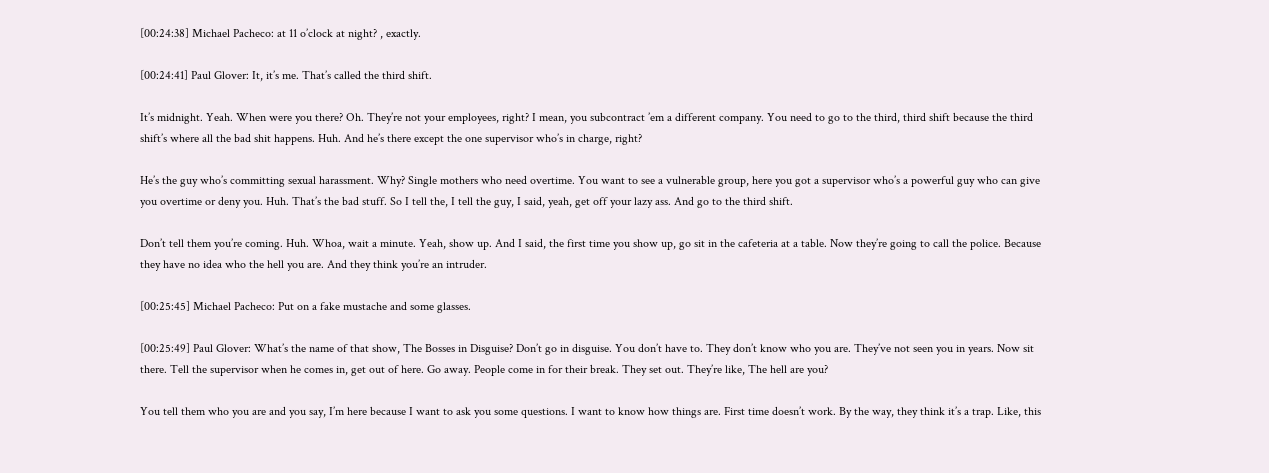[00:24:38] Michael Pacheco: at 11 o’clock at night? , exactly.

[00:24:41] Paul Glover: It, it’s me. That’s called the third shift.

It’s midnight. Yeah. When were you there? Oh. They’re not your employees, right? I mean, you subcontract ’em a different company. You need to go to the third, third shift because the third shift’s where all the bad shit happens. Huh. And he’s there except the one supervisor who’s in charge, right?

He’s the guy who’s committing sexual harassment. Why? Single mothers who need overtime. You want to see a vulnerable group, here you got a supervisor who’s a powerful guy who can give you overtime or deny you. Huh. That’s the bad stuff. So I tell the, I tell the guy, I said, yeah, get off your lazy ass. And go to the third shift.

Don’t tell them you’re coming. Huh. Whoa, wait a minute. Yeah, show up. And I said, the first time you show up, go sit in the cafeteria at a table. Now they’re going to call the police. Because they have no idea who the hell you are. And they think you’re an intruder.

[00:25:45] Michael Pacheco: Put on a fake mustache and some glasses.

[00:25:49] Paul Glover: What’s the name of that show, The Bosses in Disguise? Don’t go in disguise. You don’t have to. They don’t know who you are. They’ve not seen you in years. Now sit there. Tell the supervisor when he comes in, get out of here. Go away. People come in for their break. They set out. They’re like, The hell are you?

You tell them who you are and you say, I’m here because I want to ask you some questions. I want to know how things are. First time doesn’t work. By the way, they think it’s a trap. Like, this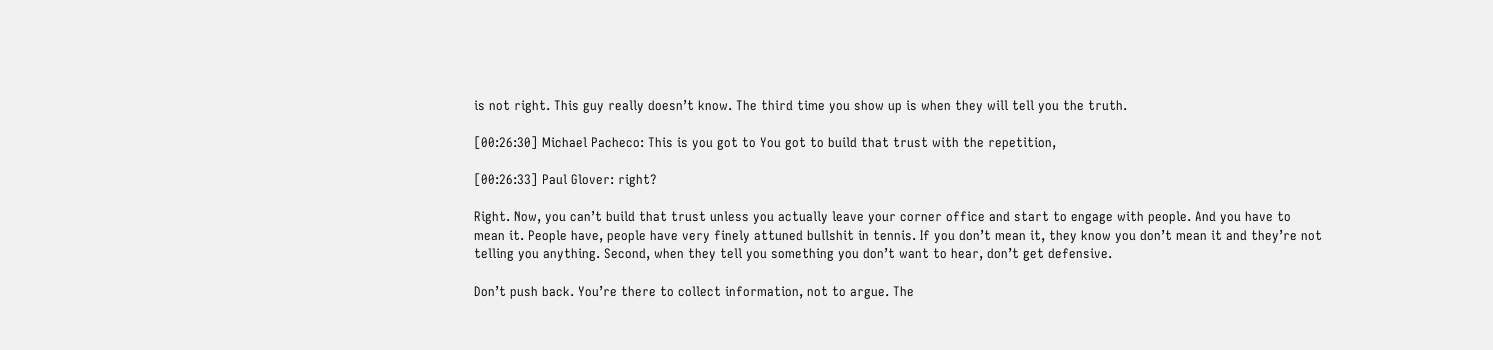is not right. This guy really doesn’t know. The third time you show up is when they will tell you the truth.

[00:26:30] Michael Pacheco: This is you got to You got to build that trust with the repetition,

[00:26:33] Paul Glover: right?

Right. Now, you can’t build that trust unless you actually leave your corner office and start to engage with people. And you have to mean it. People have, people have very finely attuned bullshit in tennis. If you don’t mean it, they know you don’t mean it and they’re not telling you anything. Second, when they tell you something you don’t want to hear, don’t get defensive.

Don’t push back. You’re there to collect information, not to argue. The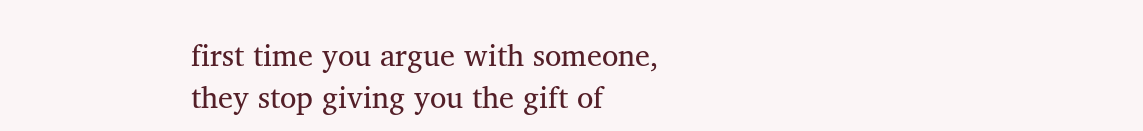first time you argue with someone, they stop giving you the gift of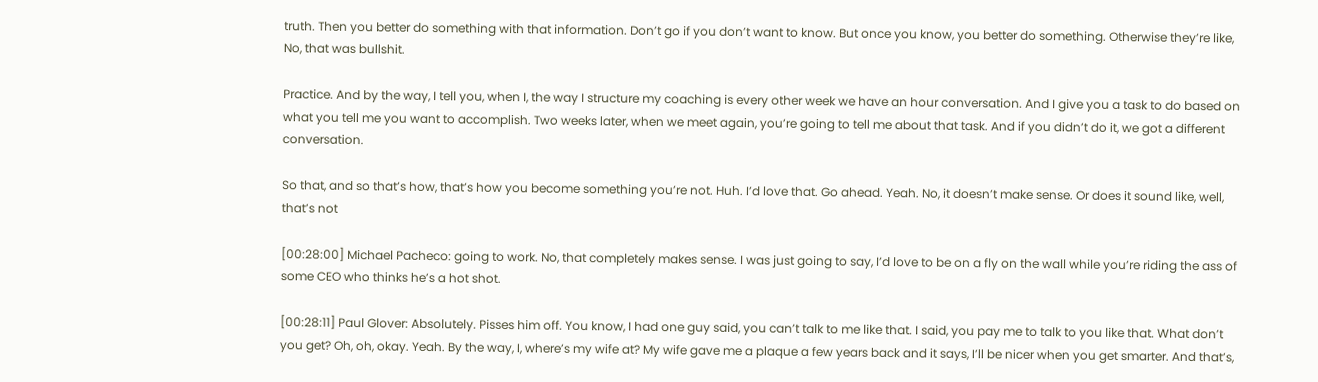truth. Then you better do something with that information. Don’t go if you don’t want to know. But once you know, you better do something. Otherwise they’re like, No, that was bullshit.

Practice. And by the way, I tell you, when I, the way I structure my coaching is every other week we have an hour conversation. And I give you a task to do based on what you tell me you want to accomplish. Two weeks later, when we meet again, you’re going to tell me about that task. And if you didn’t do it, we got a different conversation.

So that, and so that’s how, that’s how you become something you’re not. Huh. I’d love that. Go ahead. Yeah. No, it doesn’t make sense. Or does it sound like, well, that’s not

[00:28:00] Michael Pacheco: going to work. No, that completely makes sense. I was just going to say, I’d love to be on a fly on the wall while you’re riding the ass of some CEO who thinks he’s a hot shot.

[00:28:11] Paul Glover: Absolutely. Pisses him off. You know, I had one guy said, you can’t talk to me like that. I said, you pay me to talk to you like that. What don’t you get? Oh, oh, okay. Yeah. By the way, I, where’s my wife at? My wife gave me a plaque a few years back and it says, I’ll be nicer when you get smarter. And that’s,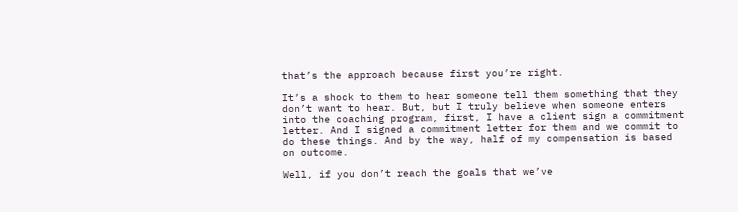that’s the approach because first you’re right.

It’s a shock to them to hear someone tell them something that they don’t want to hear. But, but I truly believe when someone enters into the coaching program, first, I have a client sign a commitment letter. And I signed a commitment letter for them and we commit to do these things. And by the way, half of my compensation is based on outcome.

Well, if you don’t reach the goals that we’ve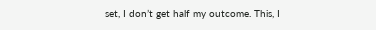set, I don’t get half my outcome. This, I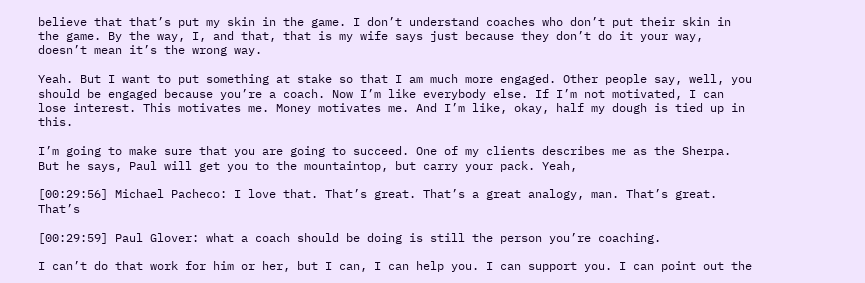believe that that’s put my skin in the game. I don’t understand coaches who don’t put their skin in the game. By the way, I, and that, that is my wife says just because they don’t do it your way, doesn’t mean it’s the wrong way.

Yeah. But I want to put something at stake so that I am much more engaged. Other people say, well, you should be engaged because you’re a coach. Now I’m like everybody else. If I’m not motivated, I can lose interest. This motivates me. Money motivates me. And I’m like, okay, half my dough is tied up in this.

I’m going to make sure that you are going to succeed. One of my clients describes me as the Sherpa. But he says, Paul will get you to the mountaintop, but carry your pack. Yeah,

[00:29:56] Michael Pacheco: I love that. That’s great. That’s a great analogy, man. That’s great. That’s

[00:29:59] Paul Glover: what a coach should be doing is still the person you’re coaching.

I can’t do that work for him or her, but I can, I can help you. I can support you. I can point out the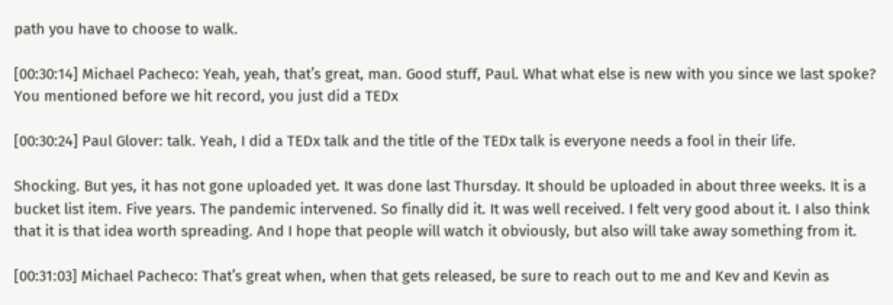path you have to choose to walk.

[00:30:14] Michael Pacheco: Yeah, yeah, that’s great, man. Good stuff, Paul. What what else is new with you since we last spoke? You mentioned before we hit record, you just did a TEDx

[00:30:24] Paul Glover: talk. Yeah, I did a TEDx talk and the title of the TEDx talk is everyone needs a fool in their life.

Shocking. But yes, it has not gone uploaded yet. It was done last Thursday. It should be uploaded in about three weeks. It is a bucket list item. Five years. The pandemic intervened. So finally did it. It was well received. I felt very good about it. I also think that it is that idea worth spreading. And I hope that people will watch it obviously, but also will take away something from it.

[00:31:03] Michael Pacheco: That’s great when, when that gets released, be sure to reach out to me and Kev and Kevin as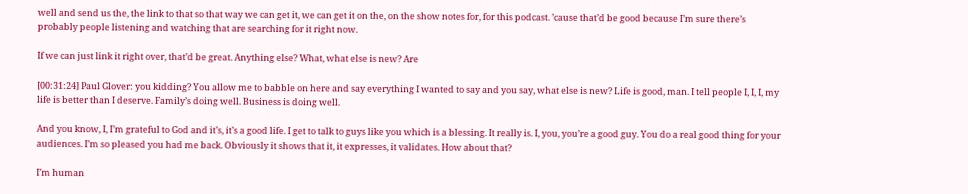well and send us the, the link to that so that way we can get it, we can get it on the, on the show notes for, for this podcast. ’cause that’d be good because I’m sure there’s probably people listening and watching that are searching for it right now.

If we can just link it right over, that’d be great. Anything else? What, what else is new? Are

[00:31:24] Paul Glover: you kidding? You allow me to babble on here and say everything I wanted to say and you say, what else is new? Life is good, man. I tell people I, I, I, my life is better than I deserve. Family’s doing well. Business is doing well.

And you know, I, I’m grateful to God and it’s, it’s a good life. I get to talk to guys like you which is a blessing. It really is. I, you, you’re a good guy. You do a real good thing for your audiences. I’m so pleased you had me back. Obviously it shows that it, it expresses, it validates. How about that?

I’m human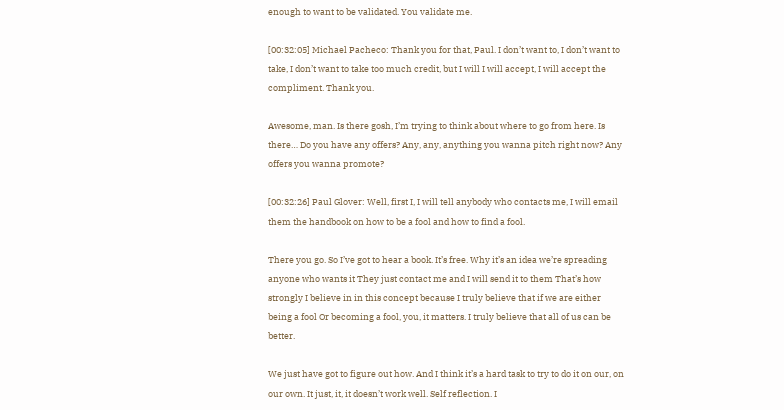enough to want to be validated. You validate me.

[00:32:05] Michael Pacheco: Thank you for that, Paul. I don’t want to, I don’t want to take, I don’t want to take too much credit, but I will I will accept, I will accept the compliment. Thank you.

Awesome, man. Is there gosh, I’m trying to think about where to go from here. Is there… Do you have any offers? Any, any, anything you wanna pitch right now? Any offers you wanna promote?

[00:32:26] Paul Glover: Well, first I, I will tell anybody who contacts me, I will email them the handbook on how to be a fool and how to find a fool.

There you go. So I’ve got to hear a book. It’s free. Why it’s an idea we’re spreading anyone who wants it They just contact me and I will send it to them That’s how strongly I believe in in this concept because I truly believe that if we are either being a fool Or becoming a fool, you, it matters. I truly believe that all of us can be better.

We just have got to figure out how. And I think it’s a hard task to try to do it on our, on our own. It just, it, it doesn’t work well. Self reflection. I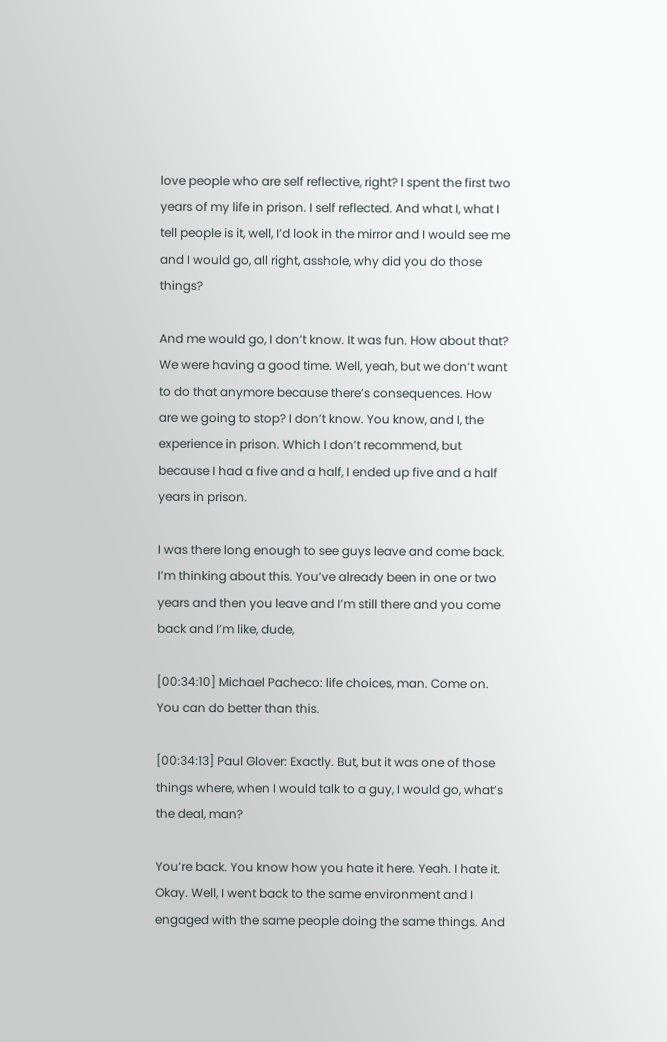love people who are self reflective, right? I spent the first two years of my life in prison. I self reflected. And what I, what I tell people is it, well, I’d look in the mirror and I would see me and I would go, all right, asshole, why did you do those things?

And me would go, I don’t know. It was fun. How about that? We were having a good time. Well, yeah, but we don’t want to do that anymore because there’s consequences. How are we going to stop? I don’t know. You know, and I, the experience in prison. Which I don’t recommend, but because I had a five and a half, I ended up five and a half years in prison.

I was there long enough to see guys leave and come back. I’m thinking about this. You’ve already been in one or two years and then you leave and I’m still there and you come back and I’m like, dude,

[00:34:10] Michael Pacheco: life choices, man. Come on. You can do better than this.

[00:34:13] Paul Glover: Exactly. But, but it was one of those things where, when I would talk to a guy, I would go, what’s the deal, man?

You’re back. You know how you hate it here. Yeah. I hate it. Okay. Well, I went back to the same environment and I engaged with the same people doing the same things. And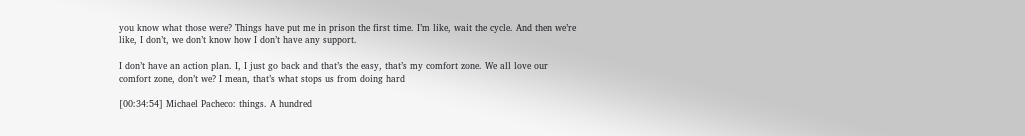you know what those were? Things have put me in prison the first time. I’m like, wait the cycle. And then we’re like, I don’t, we don’t know how I don’t have any support.

I don’t have an action plan. I, I just go back and that’s the easy, that’s my comfort zone. We all love our comfort zone, don’t we? I mean, that’s what stops us from doing hard

[00:34:54] Michael Pacheco: things. A hundred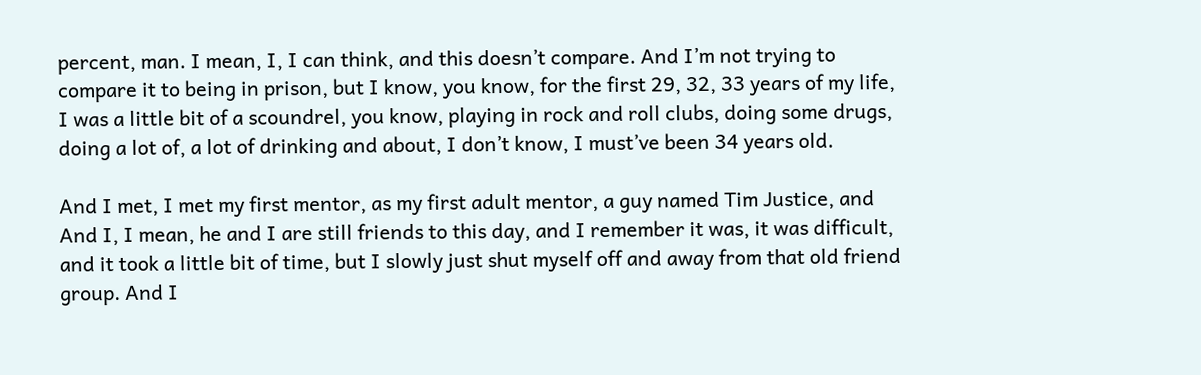percent, man. I mean, I, I can think, and this doesn’t compare. And I’m not trying to compare it to being in prison, but I know, you know, for the first 29, 32, 33 years of my life, I was a little bit of a scoundrel, you know, playing in rock and roll clubs, doing some drugs, doing a lot of, a lot of drinking and about, I don’t know, I must’ve been 34 years old.

And I met, I met my first mentor, as my first adult mentor, a guy named Tim Justice, and And I, I mean, he and I are still friends to this day, and I remember it was, it was difficult, and it took a little bit of time, but I slowly just shut myself off and away from that old friend group. And I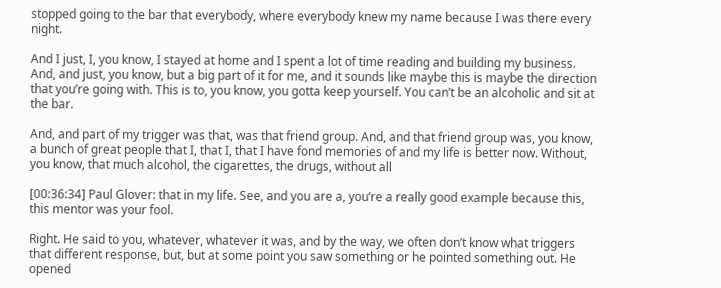stopped going to the bar that everybody, where everybody knew my name because I was there every night.

And I just, I, you know, I stayed at home and I spent a lot of time reading and building my business. And, and just, you know, but a big part of it for me, and it sounds like maybe this is maybe the direction that you’re going with. This is to, you know, you gotta keep yourself. You can’t be an alcoholic and sit at the bar.

And, and part of my trigger was that, was that friend group. And, and that friend group was, you know, a bunch of great people that I, that I, that I have fond memories of and my life is better now. Without, you know, that much alcohol, the cigarettes, the drugs, without all

[00:36:34] Paul Glover: that in my life. See, and you are a, you’re a really good example because this, this mentor was your fool.

Right. He said to you, whatever, whatever it was, and by the way, we often don’t know what triggers that different response, but, but at some point you saw something or he pointed something out. He opened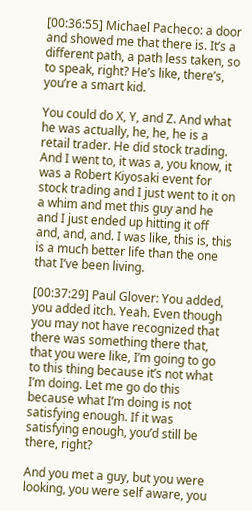[00:36:55] Michael Pacheco: a door and showed me that there is. It’s a different path, a path less taken, so to speak, right? He’s like, there’s, you’re a smart kid.

You could do X, Y, and Z. And what he was actually, he, he, he is a retail trader. He did stock trading. And I went to, it was a, you know, it was a Robert Kiyosaki event for stock trading and I just went to it on a whim and met this guy and he and I just ended up hitting it off and, and, and. I was like, this is, this is a much better life than the one that I’ve been living.

[00:37:29] Paul Glover: You added, you added itch. Yeah. Even though you may not have recognized that there was something there that, that you were like, I’m going to go to this thing because it’s not what I’m doing. Let me go do this because what I’m doing is not satisfying enough. If it was satisfying enough, you’d still be there, right?

And you met a guy, but you were looking, you were self aware, you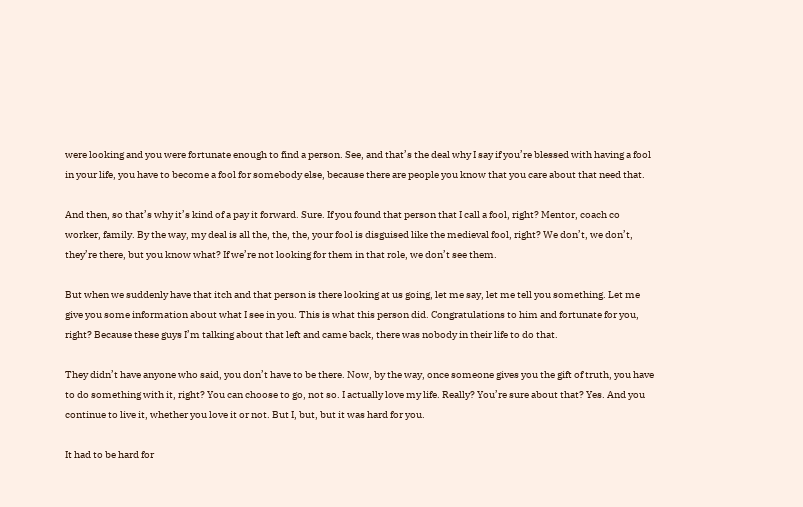were looking and you were fortunate enough to find a person. See, and that’s the deal why I say if you’re blessed with having a fool in your life, you have to become a fool for somebody else, because there are people you know that you care about that need that.

And then, so that’s why it’s kind of a pay it forward. Sure. If you found that person that I call a fool, right? Mentor, coach co worker, family. By the way, my deal is all the, the, the, your fool is disguised like the medieval fool, right? We don’t, we don’t, they’re there, but you know what? If we’re not looking for them in that role, we don’t see them.

But when we suddenly have that itch and that person is there looking at us going, let me say, let me tell you something. Let me give you some information about what I see in you. This is what this person did. Congratulations to him and fortunate for you, right? Because these guys I’m talking about that left and came back, there was nobody in their life to do that.

They didn’t have anyone who said, you don’t have to be there. Now, by the way, once someone gives you the gift of truth, you have to do something with it, right? You can choose to go, not so. I actually love my life. Really? You’re sure about that? Yes. And you continue to live it, whether you love it or not. But I, but, but it was hard for you.

It had to be hard for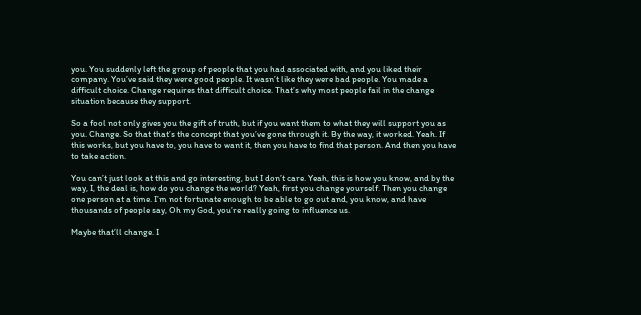you. You suddenly left the group of people that you had associated with, and you liked their company. You’ve said they were good people. It wasn’t like they were bad people. You made a difficult choice. Change requires that difficult choice. That’s why most people fail in the change situation because they support.

So a fool not only gives you the gift of truth, but if you want them to what they will support you as you. Change. So that that’s the concept that you’ve gone through it. By the way, it worked. Yeah. If this works, but you have to, you have to want it, then you have to find that person. And then you have to take action.

You can’t just look at this and go interesting, but I don’t care. Yeah, this is how you know, and by the way, I, the deal is, how do you change the world? Yeah, first you change yourself. Then you change one person at a time. I’m not fortunate enough to be able to go out and, you know, and have thousands of people say, Oh my God, you’re really going to influence us.

Maybe that’ll change. I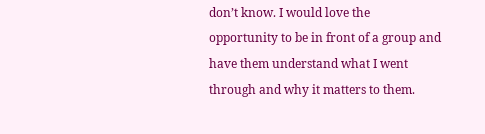don’t know. I would love the opportunity to be in front of a group and have them understand what I went through and why it matters to them.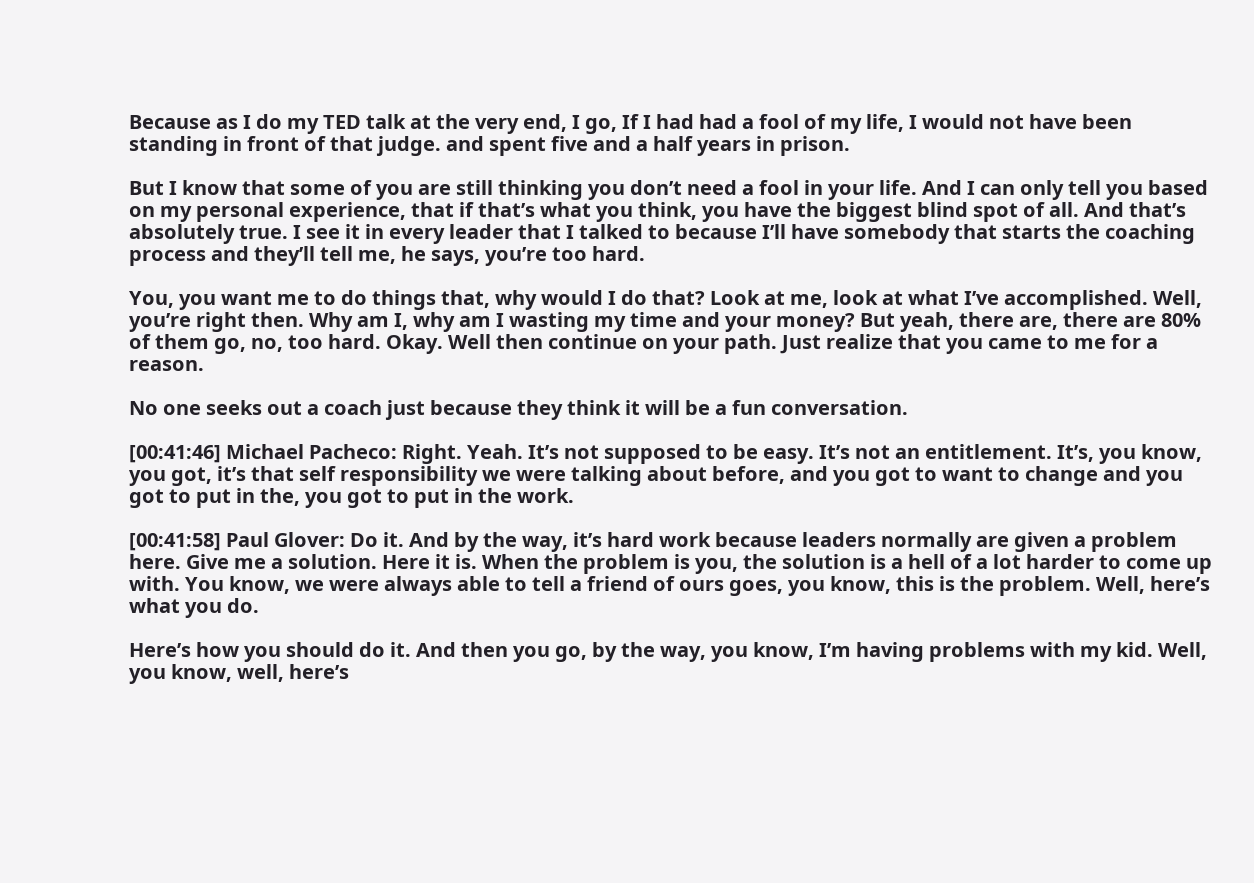Because as I do my TED talk at the very end, I go, If I had had a fool of my life, I would not have been standing in front of that judge. and spent five and a half years in prison.

But I know that some of you are still thinking you don’t need a fool in your life. And I can only tell you based on my personal experience, that if that’s what you think, you have the biggest blind spot of all. And that’s absolutely true. I see it in every leader that I talked to because I’ll have somebody that starts the coaching process and they’ll tell me, he says, you’re too hard.

You, you want me to do things that, why would I do that? Look at me, look at what I’ve accomplished. Well, you’re right then. Why am I, why am I wasting my time and your money? But yeah, there are, there are 80% of them go, no, too hard. Okay. Well then continue on your path. Just realize that you came to me for a reason.

No one seeks out a coach just because they think it will be a fun conversation.

[00:41:46] Michael Pacheco: Right. Yeah. It’s not supposed to be easy. It’s not an entitlement. It’s, you know, you got, it’s that self responsibility we were talking about before, and you got to want to change and you got to put in the, you got to put in the work.

[00:41:58] Paul Glover: Do it. And by the way, it’s hard work because leaders normally are given a problem here. Give me a solution. Here it is. When the problem is you, the solution is a hell of a lot harder to come up with. You know, we were always able to tell a friend of ours goes, you know, this is the problem. Well, here’s what you do.

Here’s how you should do it. And then you go, by the way, you know, I’m having problems with my kid. Well, you know, well, here’s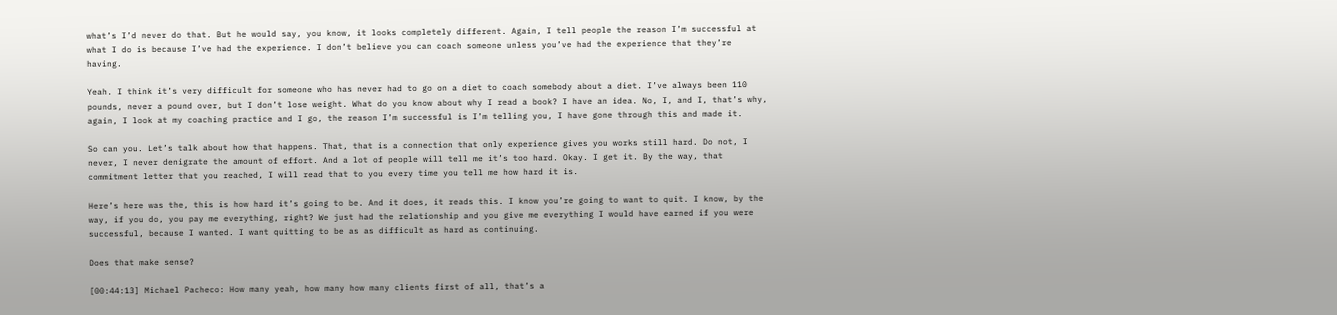what’s I’d never do that. But he would say, you know, it looks completely different. Again, I tell people the reason I’m successful at what I do is because I’ve had the experience. I don’t believe you can coach someone unless you’ve had the experience that they’re having.

Yeah. I think it’s very difficult for someone who has never had to go on a diet to coach somebody about a diet. I’ve always been 110 pounds, never a pound over, but I don’t lose weight. What do you know about why I read a book? I have an idea. No, I, and I, that’s why, again, I look at my coaching practice and I go, the reason I’m successful is I’m telling you, I have gone through this and made it.

So can you. Let’s talk about how that happens. That, that is a connection that only experience gives you works still hard. Do not, I never, I never denigrate the amount of effort. And a lot of people will tell me it’s too hard. Okay. I get it. By the way, that commitment letter that you reached, I will read that to you every time you tell me how hard it is.

Here’s here was the, this is how hard it’s going to be. And it does, it reads this. I know you’re going to want to quit. I know, by the way, if you do, you pay me everything, right? We just had the relationship and you give me everything I would have earned if you were successful, because I wanted. I want quitting to be as as difficult as hard as continuing.

Does that make sense?

[00:44:13] Michael Pacheco: How many yeah, how many how many clients first of all, that’s a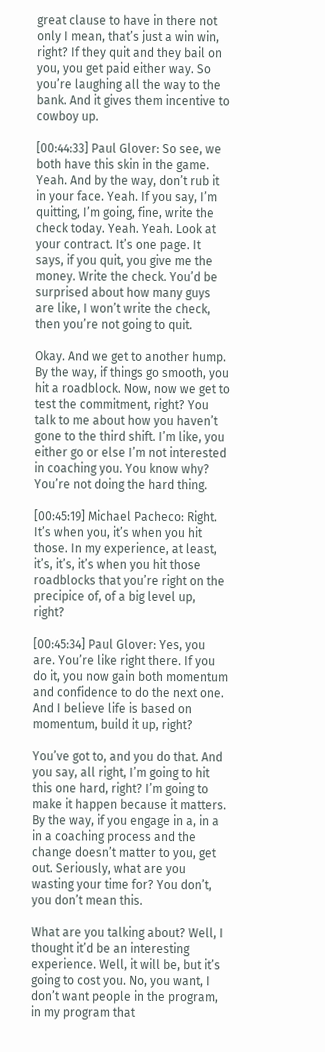great clause to have in there not only I mean, that’s just a win win, right? If they quit and they bail on you, you get paid either way. So you’re laughing all the way to the bank. And it gives them incentive to cowboy up.

[00:44:33] Paul Glover: So see, we both have this skin in the game. Yeah. And by the way, don’t rub it in your face. Yeah. If you say, I’m quitting, I’m going, fine, write the check today. Yeah. Yeah. Look at your contract. It’s one page. It says, if you quit, you give me the money. Write the check. You’d be surprised about how many guys are like, I won’t write the check, then you’re not going to quit.

Okay. And we get to another hump. By the way, if things go smooth, you hit a roadblock. Now, now we get to test the commitment, right? You talk to me about how you haven’t gone to the third shift. I’m like, you either go or else I’m not interested in coaching you. You know why? You’re not doing the hard thing.

[00:45:19] Michael Pacheco: Right. It’s when you, it’s when you hit those. In my experience, at least, it’s, it’s, it’s when you hit those roadblocks that you’re right on the precipice of, of a big level up, right?

[00:45:34] Paul Glover: Yes, you are. You’re like right there. If you do it, you now gain both momentum and confidence to do the next one. And I believe life is based on momentum, build it up, right?

You’ve got to, and you do that. And you say, all right, I’m going to hit this one hard, right? I’m going to make it happen because it matters. By the way, if you engage in a, in a in a coaching process and the change doesn’t matter to you, get out. Seriously, what are you wasting your time for? You don’t, you don’t mean this.

What are you talking about? Well, I thought it’d be an interesting experience. Well, it will be, but it’s going to cost you. No, you want, I don’t want people in the program, in my program that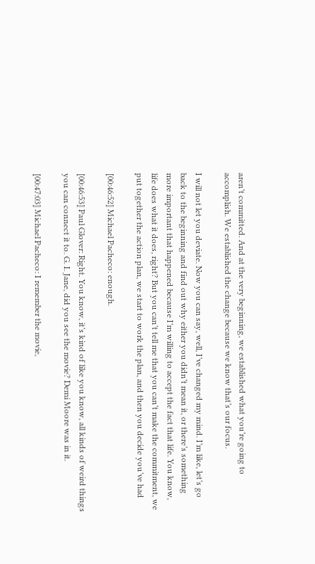aren’t committed. And at the very beginning, we established what you’re going to accomplish. We established the change because we know that’s our focus.

I will not let you deviate. Now you can say, well, I’ve changed my mind. I’m like, let’s go back to the beginning and find out why either you didn’t mean it, or there’s something more important that happened because I’m willing to accept the fact that life. You know, life does what it does, right? But you can’t tell me that you can’t make the commitment, we put together the action plan, we start to work the plan, and then you decide you’ve had

[00:46:52] Michael Pacheco: enough.

[00:46:53] Paul Glover: Right. You know, it’s kind of like you know, all kinds of weird things you can connect it to. G. I. Jane, did you see the movie? Demi Moore was in it.

[00:47:03] Michael Pacheco: I remember the movie,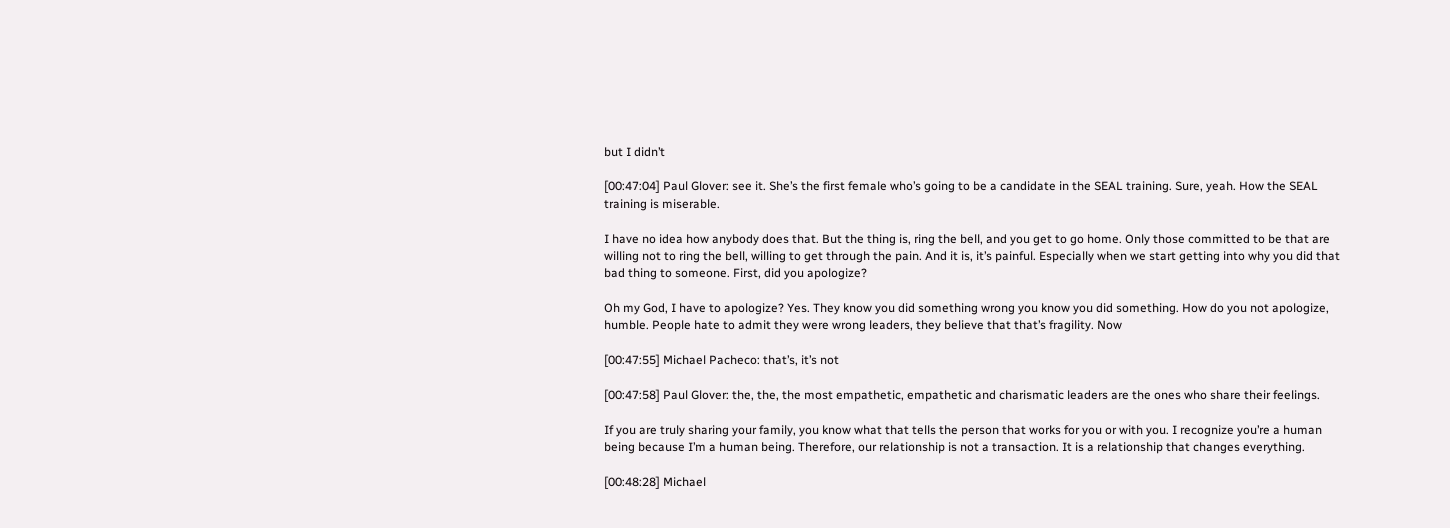but I didn’t

[00:47:04] Paul Glover: see it. She’s the first female who’s going to be a candidate in the SEAL training. Sure, yeah. How the SEAL training is miserable.

I have no idea how anybody does that. But the thing is, ring the bell, and you get to go home. Only those committed to be that are willing not to ring the bell, willing to get through the pain. And it is, it’s painful. Especially when we start getting into why you did that bad thing to someone. First, did you apologize?

Oh my God, I have to apologize? Yes. They know you did something wrong you know you did something. How do you not apologize, humble. People hate to admit they were wrong leaders, they believe that that’s fragility. Now

[00:47:55] Michael Pacheco: that’s, it’s not

[00:47:58] Paul Glover: the, the, the most empathetic, empathetic and charismatic leaders are the ones who share their feelings.

If you are truly sharing your family, you know what that tells the person that works for you or with you. I recognize you’re a human being because I’m a human being. Therefore, our relationship is not a transaction. It is a relationship that changes everything.

[00:48:28] Michael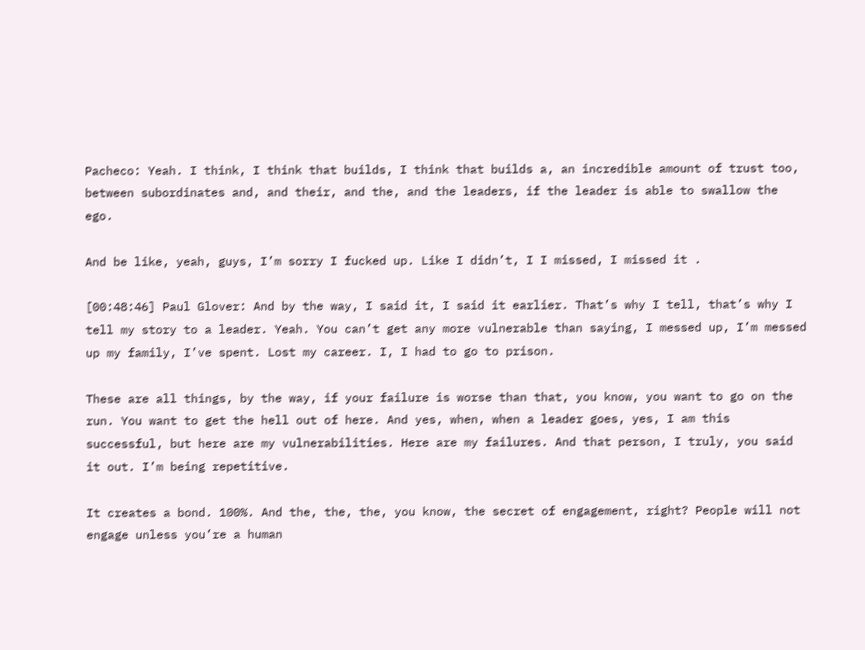Pacheco: Yeah. I think, I think that builds, I think that builds a, an incredible amount of trust too, between subordinates and, and their, and the, and the leaders, if the leader is able to swallow the ego.

And be like, yeah, guys, I’m sorry I fucked up. Like I didn’t, I I missed, I missed it .

[00:48:46] Paul Glover: And by the way, I said it, I said it earlier. That’s why I tell, that’s why I tell my story to a leader. Yeah. You can’t get any more vulnerable than saying, I messed up, I’m messed up my family, I’ve spent. Lost my career. I, I had to go to prison.

These are all things, by the way, if your failure is worse than that, you know, you want to go on the run. You want to get the hell out of here. And yes, when, when a leader goes, yes, I am this successful, but here are my vulnerabilities. Here are my failures. And that person, I truly, you said it out. I’m being repetitive.

It creates a bond. 100%. And the, the, the, you know, the secret of engagement, right? People will not engage unless you’re a human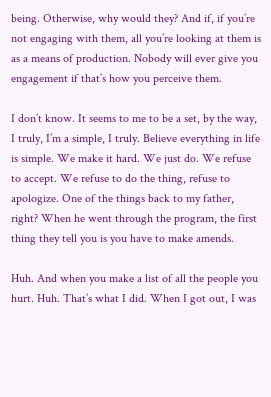being. Otherwise, why would they? And if, if you’re not engaging with them, all you’re looking at them is as a means of production. Nobody will ever give you engagement if that’s how you perceive them.

I don’t know. It seems to me to be a set, by the way, I truly, I’m a simple, I truly. Believe everything in life is simple. We make it hard. We just do. We refuse to accept. We refuse to do the thing, refuse to apologize. One of the things back to my father, right? When he went through the program, the first thing they tell you is you have to make amends.

Huh. And when you make a list of all the people you hurt. Huh. That’s what I did. When I got out, I was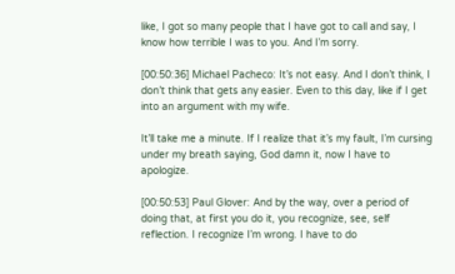like, I got so many people that I have got to call and say, I know how terrible I was to you. And I’m sorry.

[00:50:36] Michael Pacheco: It’s not easy. And I don’t think, I don’t think that gets any easier. Even to this day, like if I get into an argument with my wife.

It’ll take me a minute. If I realize that it’s my fault, I’m cursing under my breath saying, God damn it, now I have to apologize.

[00:50:53] Paul Glover: And by the way, over a period of doing that, at first you do it, you recognize, see, self reflection. I recognize I’m wrong. I have to do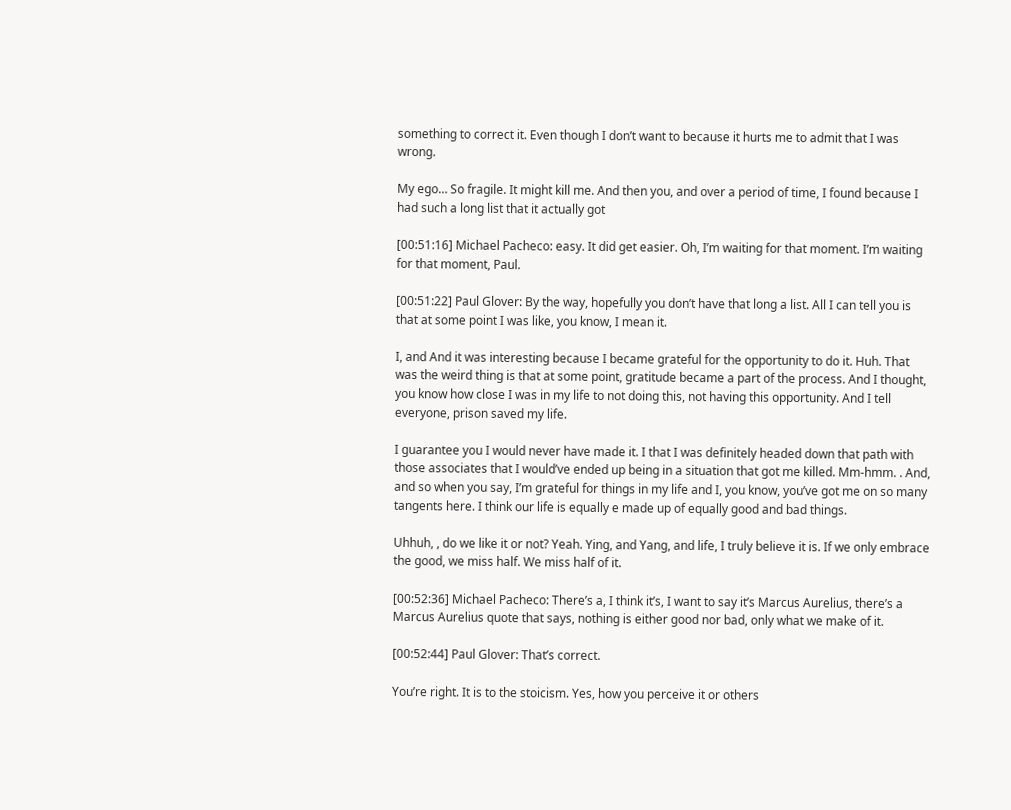something to correct it. Even though I don’t want to because it hurts me to admit that I was wrong.

My ego… So fragile. It might kill me. And then you, and over a period of time, I found because I had such a long list that it actually got

[00:51:16] Michael Pacheco: easy. It did get easier. Oh, I’m waiting for that moment. I’m waiting for that moment, Paul.

[00:51:22] Paul Glover: By the way, hopefully you don’t have that long a list. All I can tell you is that at some point I was like, you know, I mean it.

I, and And it was interesting because I became grateful for the opportunity to do it. Huh. That was the weird thing is that at some point, gratitude became a part of the process. And I thought, you know how close I was in my life to not doing this, not having this opportunity. And I tell everyone, prison saved my life.

I guarantee you I would never have made it. I that I was definitely headed down that path with those associates that I would’ve ended up being in a situation that got me killed. Mm-hmm. . And, and so when you say, I’m grateful for things in my life and I, you know, you’ve got me on so many tangents here. I think our life is equally e made up of equally good and bad things.

Uhhuh, , do we like it or not? Yeah. Ying, and Yang, and life, I truly believe it is. If we only embrace the good, we miss half. We miss half of it.

[00:52:36] Michael Pacheco: There’s a, I think it’s, I want to say it’s Marcus Aurelius, there’s a Marcus Aurelius quote that says, nothing is either good nor bad, only what we make of it.

[00:52:44] Paul Glover: That’s correct.

You’re right. It is to the stoicism. Yes, how you perceive it or others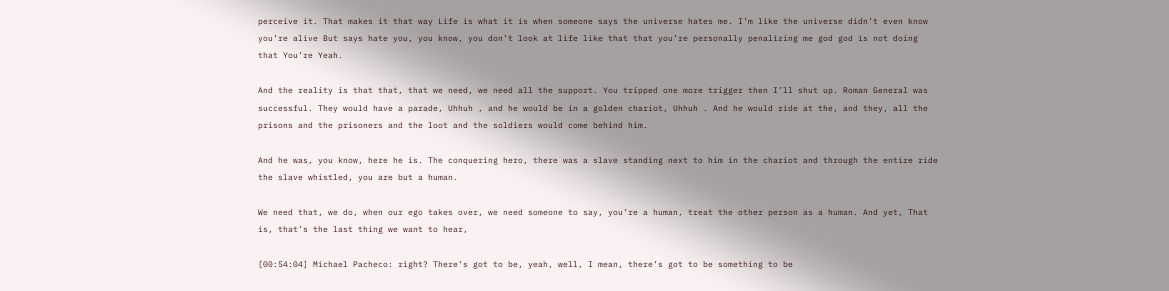perceive it. That makes it that way Life is what it is when someone says the universe hates me. I’m like the universe didn’t even know you’re alive But says hate you, you know, you don’t look at life like that that you’re personally penalizing me god god is not doing that You’re Yeah.

And the reality is that that, that we need, we need all the support. You tripped one more trigger then I’ll shut up. Roman General was successful. They would have a parade, Uhhuh , and he would be in a golden chariot, Uhhuh . And he would ride at the, and they, all the prisons and the prisoners and the loot and the soldiers would come behind him.

And he was, you know, here he is. The conquering hero, there was a slave standing next to him in the chariot and through the entire ride the slave whistled, you are but a human.

We need that, we do, when our ego takes over, we need someone to say, you’re a human, treat the other person as a human. And yet, That is, that’s the last thing we want to hear,

[00:54:04] Michael Pacheco: right? There’s got to be, yeah, well, I mean, there’s got to be something to be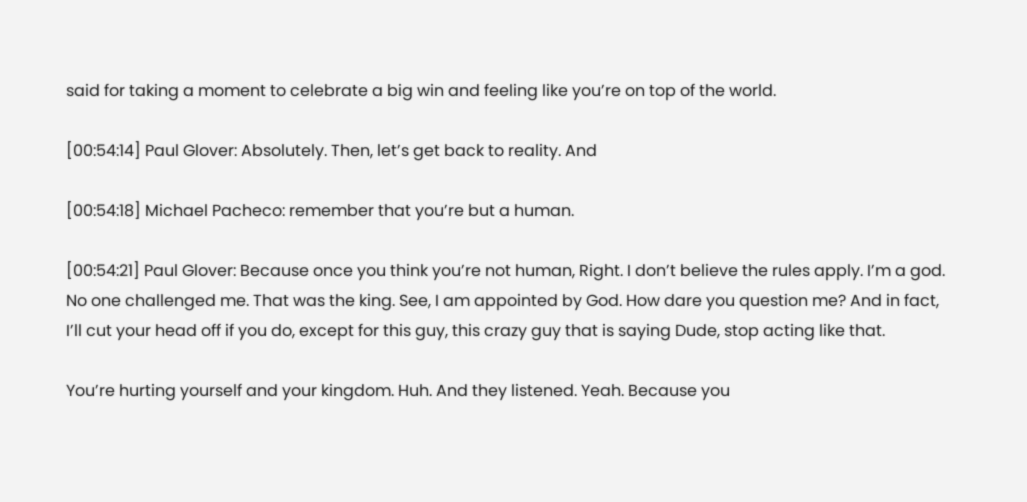said for taking a moment to celebrate a big win and feeling like you’re on top of the world.

[00:54:14] Paul Glover: Absolutely. Then, let’s get back to reality. And

[00:54:18] Michael Pacheco: remember that you’re but a human.

[00:54:21] Paul Glover: Because once you think you’re not human, Right. I don’t believe the rules apply. I’m a god. No one challenged me. That was the king. See, I am appointed by God. How dare you question me? And in fact, I’ll cut your head off if you do, except for this guy, this crazy guy that is saying Dude, stop acting like that.

You’re hurting yourself and your kingdom. Huh. And they listened. Yeah. Because you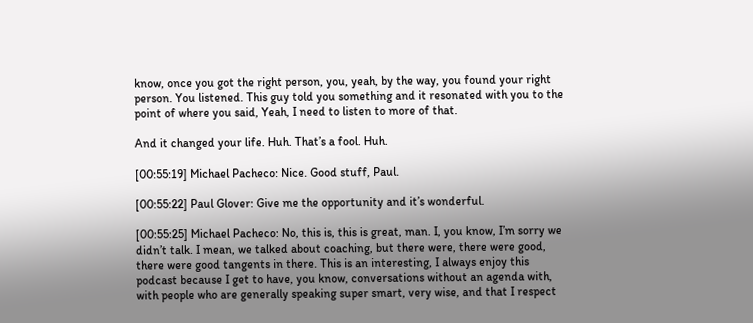know, once you got the right person, you, yeah, by the way, you found your right person. You listened. This guy told you something and it resonated with you to the point of where you said, Yeah, I need to listen to more of that.

And it changed your life. Huh. That’s a fool. Huh.

[00:55:19] Michael Pacheco: Nice. Good stuff, Paul.

[00:55:22] Paul Glover: Give me the opportunity and it’s wonderful.

[00:55:25] Michael Pacheco: No, this is, this is great, man. I, you know, I’m sorry we didn’t talk. I mean, we talked about coaching, but there were, there were good, there were good tangents in there. This is an interesting, I always enjoy this podcast because I get to have, you know, conversations without an agenda with, with people who are generally speaking super smart, very wise, and that I respect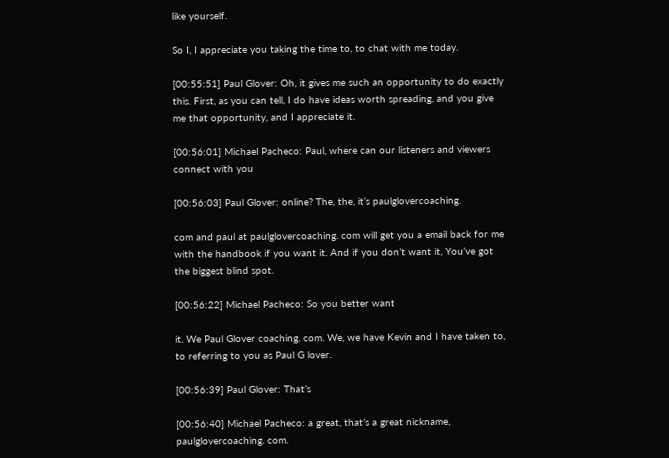like yourself.

So I, I appreciate you taking the time to, to chat with me today.

[00:55:51] Paul Glover: Oh, it gives me such an opportunity to do exactly this. First, as you can tell, I do have ideas worth spreading, and you give me that opportunity, and I appreciate it.

[00:56:01] Michael Pacheco: Paul, where can our listeners and viewers connect with you

[00:56:03] Paul Glover: online? The, the, it’s paulglovercoaching.

com and paul at paulglovercoaching. com will get you a email back for me with the handbook if you want it. And if you don’t want it, You’ve got the biggest blind spot.

[00:56:22] Michael Pacheco: So you better want

it. We Paul Glover coaching. com. We, we have Kevin and I have taken to, to referring to you as Paul G lover.

[00:56:39] Paul Glover: That’s

[00:56:40] Michael Pacheco: a great, that’s a great nickname, paulglovercoaching. com.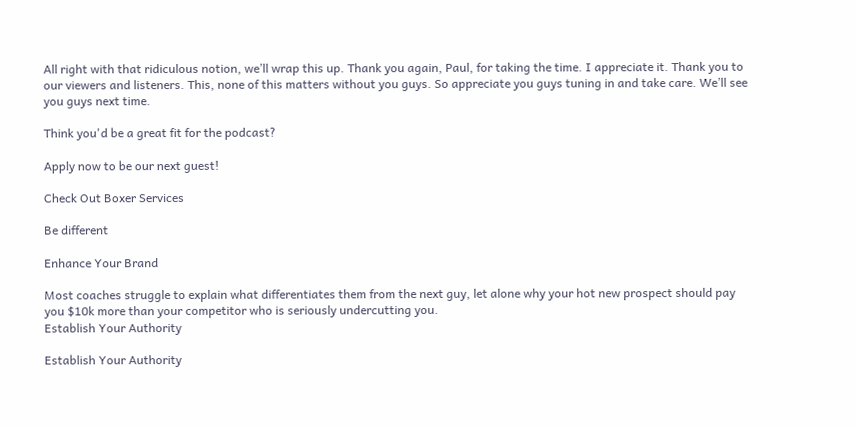All right with that ridiculous notion, we’ll wrap this up. Thank you again, Paul, for taking the time. I appreciate it. Thank you to our viewers and listeners. This, none of this matters without you guys. So appreciate you guys tuning in and take care. We’ll see you guys next time.

Think you'd be a great fit for the podcast?

Apply now to be our next guest!

Check Out Boxer Services

Be different

Enhance Your Brand

Most coaches struggle to explain what differentiates them from the next guy, let alone why your hot new prospect should pay you $10k more than your competitor who is seriously undercutting you.
Establish Your Authority

Establish Your Authority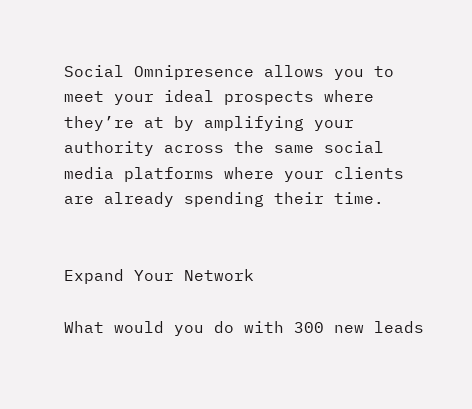Social Omnipresence allows you to meet your ideal prospects where they’re at by amplifying your authority across the same social media platforms where your clients are already spending their time.


Expand Your Network

What would you do with 300 new leads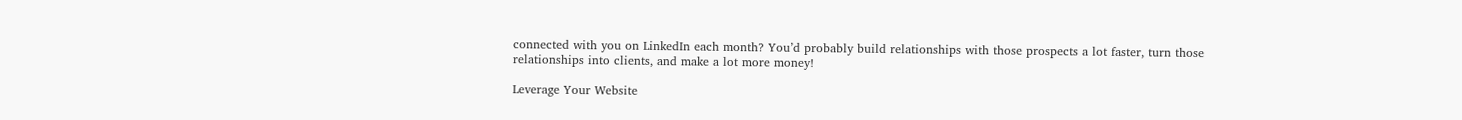connected with you on LinkedIn each month? You’d probably build relationships with those prospects a lot faster, turn those relationships into clients, and make a lot more money!

Leverage Your Website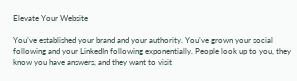Elevate Your Website

You’ve established your brand and your authority. You’ve grown your social following and your LinkedIn following exponentially. People look up to you, they know you have answers, and they want to visit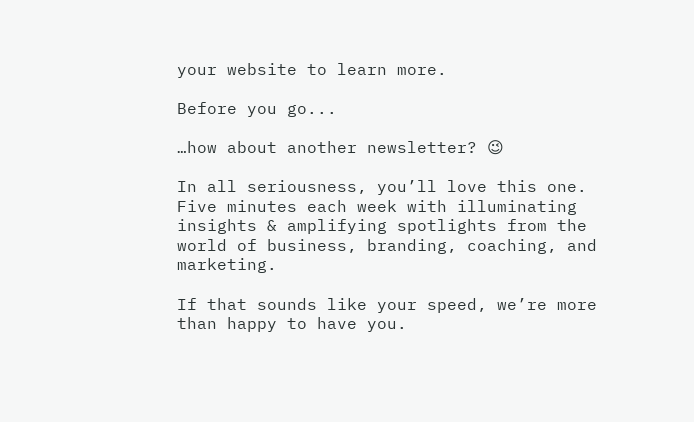your website to learn more.

Before you go...

…how about another newsletter? 😉

In all seriousness, you’ll love this one. Five minutes each week with illuminating insights & amplifying spotlights from the world of business, branding, coaching, and marketing.

If that sounds like your speed, we’re more than happy to have you.